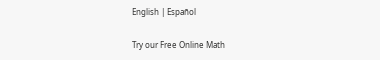English | Español

Try our Free Online Math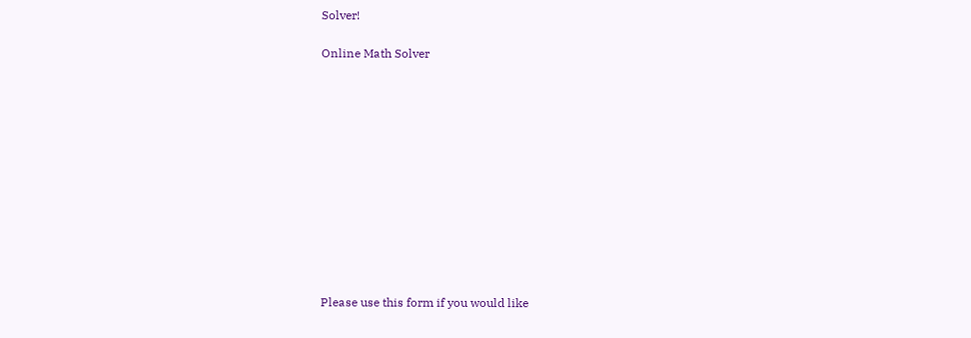Solver!

Online Math Solver












Please use this form if you would like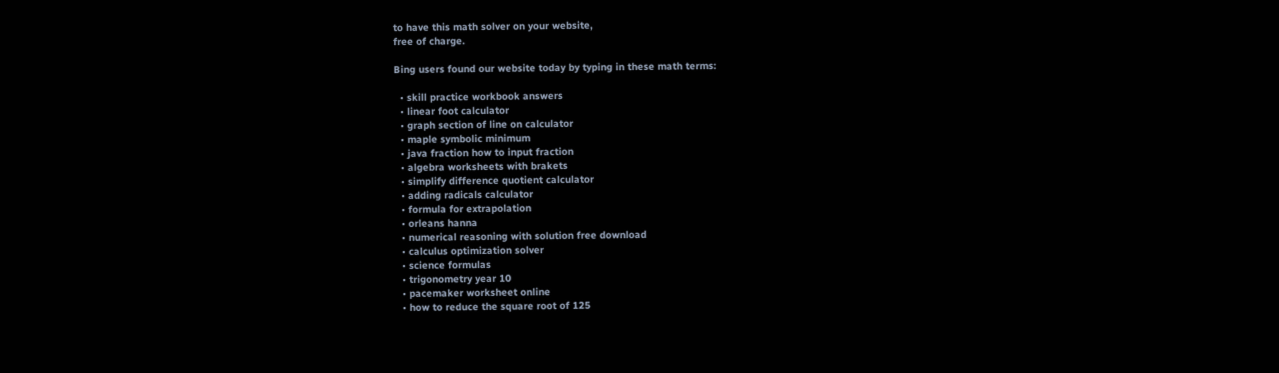to have this math solver on your website,
free of charge.

Bing users found our website today by typing in these math terms:

  • skill practice workbook answers
  • linear foot calculator
  • graph section of line on calculator
  • maple symbolic minimum
  • java fraction how to input fraction
  • algebra worksheets with brakets
  • simplify difference quotient calculator
  • adding radicals calculator
  • formula for extrapolation
  • orleans hanna
  • numerical reasoning with solution free download
  • calculus optimization solver
  • science formulas
  • trigonometry year 10
  • pacemaker worksheet online
  • how to reduce the square root of 125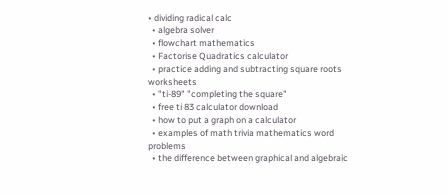• dividing radical calc
  • algebra solver
  • flowchart mathematics
  • Factorise Quadratics calculator
  • practice adding and subtracting square roots worksheets
  • "ti-89" "completing the square"
  • free ti 83 calculator download
  • how to put a graph on a calculator
  • examples of math trivia mathematics word problems
  • the difference between graphical and algebraic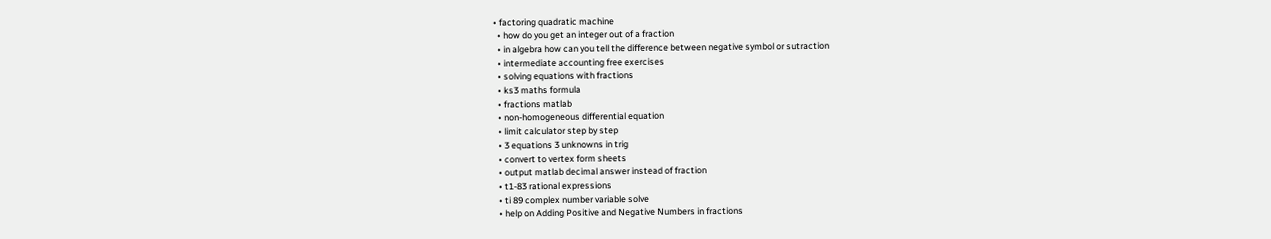• factoring quadratic machine
  • how do you get an integer out of a fraction
  • in algebra how can you tell the difference between negative symbol or sutraction
  • intermediate accounting free exercises
  • solving equations with fractions
  • ks3 maths formula
  • fractions matlab
  • non-homogeneous differential equation
  • limit calculator step by step
  • 3 equations 3 unknowns in trig
  • convert to vertex form sheets
  • output matlab decimal answer instead of fraction
  • t1-83 rational expressions
  • ti 89 complex number variable solve
  • help on Adding Positive and Negative Numbers in fractions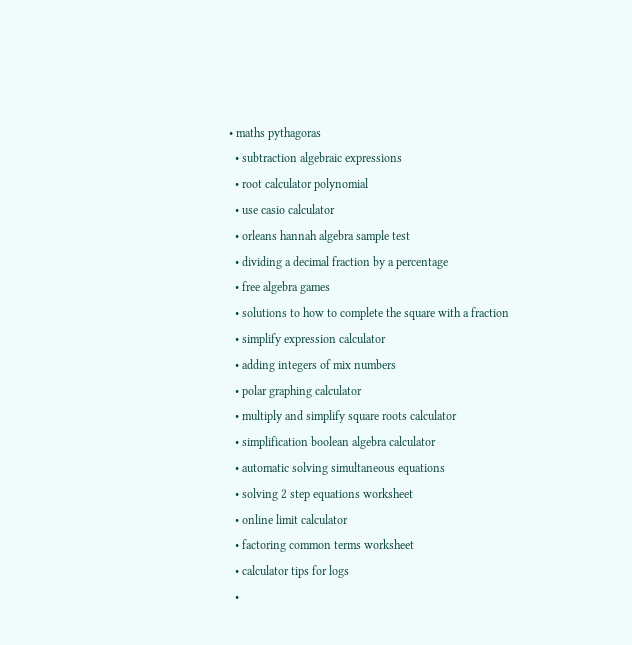• maths pythagoras
  • subtraction algebraic expressions
  • root calculator polynomial
  • use casio calculator
  • orleans hannah algebra sample test
  • dividing a decimal fraction by a percentage
  • free algebra games
  • solutions to how to complete the square with a fraction
  • simplify expression calculator
  • adding integers of mix numbers
  • polar graphing calculator
  • multiply and simplify square roots calculator
  • simplification boolean algebra calculator
  • automatic solving simultaneous equations
  • solving 2 step equations worksheet
  • online limit calculator
  • factoring common terms worksheet
  • calculator tips for logs
  •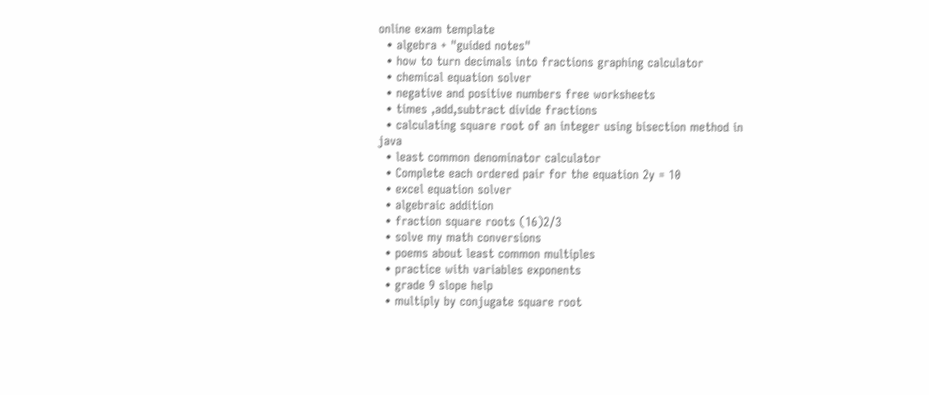online exam template
  • algebra + "guided notes"
  • how to turn decimals into fractions graphing calculator
  • chemical equation solver
  • negative and positive numbers free worksheets
  • times ,add,subtract divide fractions
  • calculating square root of an integer using bisection method in java
  • least common denominator calculator
  • Complete each ordered pair for the equation 2y = 10
  • excel equation solver
  • algebraic addition
  • fraction square roots (16)2/3
  • solve my math conversions
  • poems about least common multiples
  • practice with variables exponents
  • grade 9 slope help
  • multiply by conjugate square root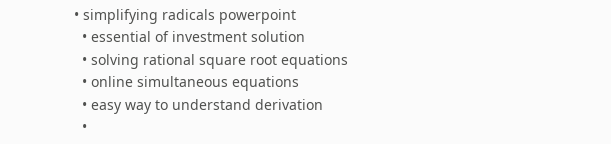• simplifying radicals powerpoint
  • essential of investment solution
  • solving rational square root equations
  • online simultaneous equations
  • easy way to understand derivation
  •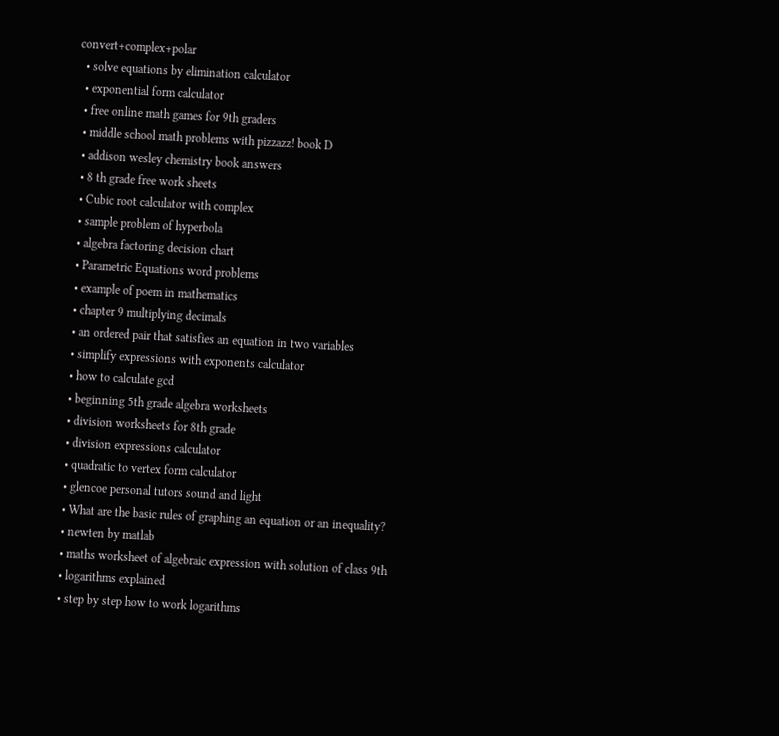convert+complex+polar
  • solve equations by elimination calculator
  • exponential form calculator
  • free online math games for 9th graders
  • middle school math problems with pizzazz! book D
  • addison wesley chemistry book answers
  • 8 th grade free work sheets
  • Cubic root calculator with complex
  • sample problem of hyperbola
  • algebra factoring decision chart
  • Parametric Equations word problems
  • example of poem in mathematics
  • chapter 9 multiplying decimals
  • an ordered pair that satisfies an equation in two variables
  • simplify expressions with exponents calculator
  • how to calculate gcd
  • beginning 5th grade algebra worksheets
  • division worksheets for 8th grade
  • division expressions calculator
  • quadratic to vertex form calculator
  • glencoe personal tutors sound and light
  • What are the basic rules of graphing an equation or an inequality?
  • newten by matlab
  • maths worksheet of algebraic expression with solution of class 9th
  • logarithms explained
  • step by step how to work logarithms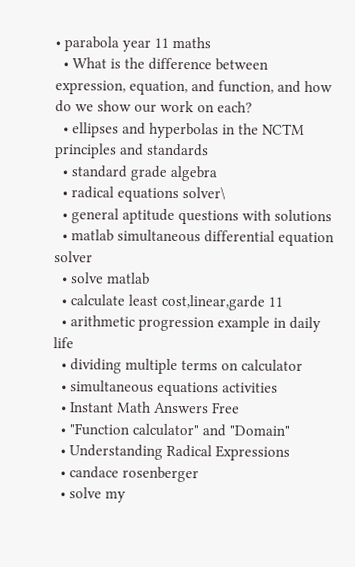• parabola year 11 maths
  • What is the difference between expression, equation, and function, and how do we show our work on each?
  • ellipses and hyperbolas in the NCTM principles and standards
  • standard grade algebra
  • radical equations solver\
  • general aptitude questions with solutions
  • matlab simultaneous differential equation solver
  • solve matlab
  • calculate least cost,linear,garde 11
  • arithmetic progression example in daily life
  • dividing multiple terms on calculator
  • simultaneous equations activities
  • Instant Math Answers Free
  • "Function calculator" and "Domain"
  • Understanding Radical Expressions
  • candace rosenberger
  • solve my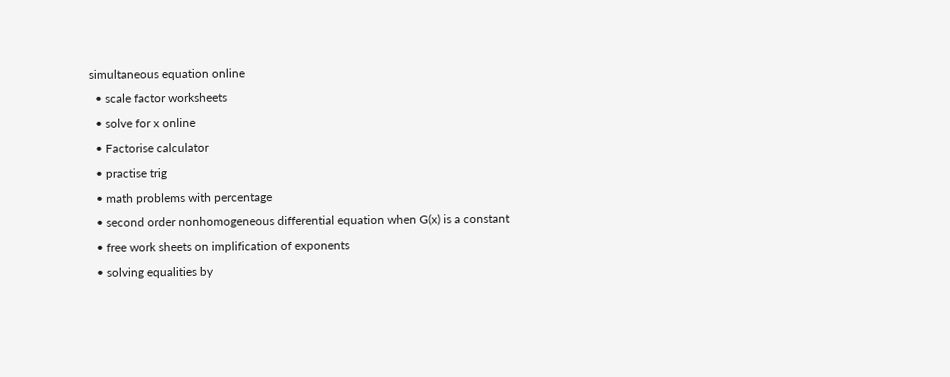simultaneous equation online
  • scale factor worksheets
  • solve for x online
  • Factorise calculator
  • practise trig
  • math problems with percentage
  • second order nonhomogeneous differential equation when G(x) is a constant
  • free work sheets on implification of exponents
  • solving equalities by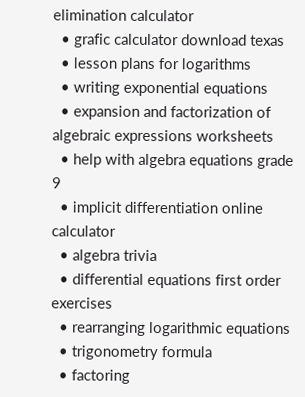elimination calculator
  • grafic calculator download texas
  • lesson plans for logarithms
  • writing exponential equations
  • expansion and factorization of algebraic expressions worksheets
  • help with algebra equations grade 9
  • implicit differentiation online calculator
  • algebra trivia
  • differential equations first order exercises
  • rearranging logarithmic equations
  • trigonometry formula
  • factoring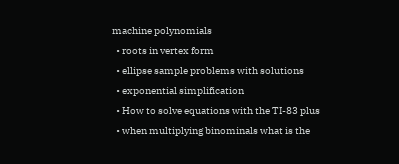machine polynomials
  • roots in vertex form
  • ellipse sample problems with solutions
  • exponential simplification
  • How to solve equations with the TI-83 plus
  • when multiplying binominals what is the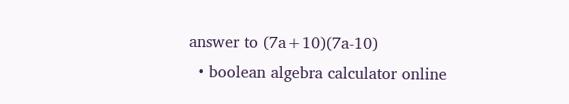answer to (7a+10)(7a-10)
  • boolean algebra calculator online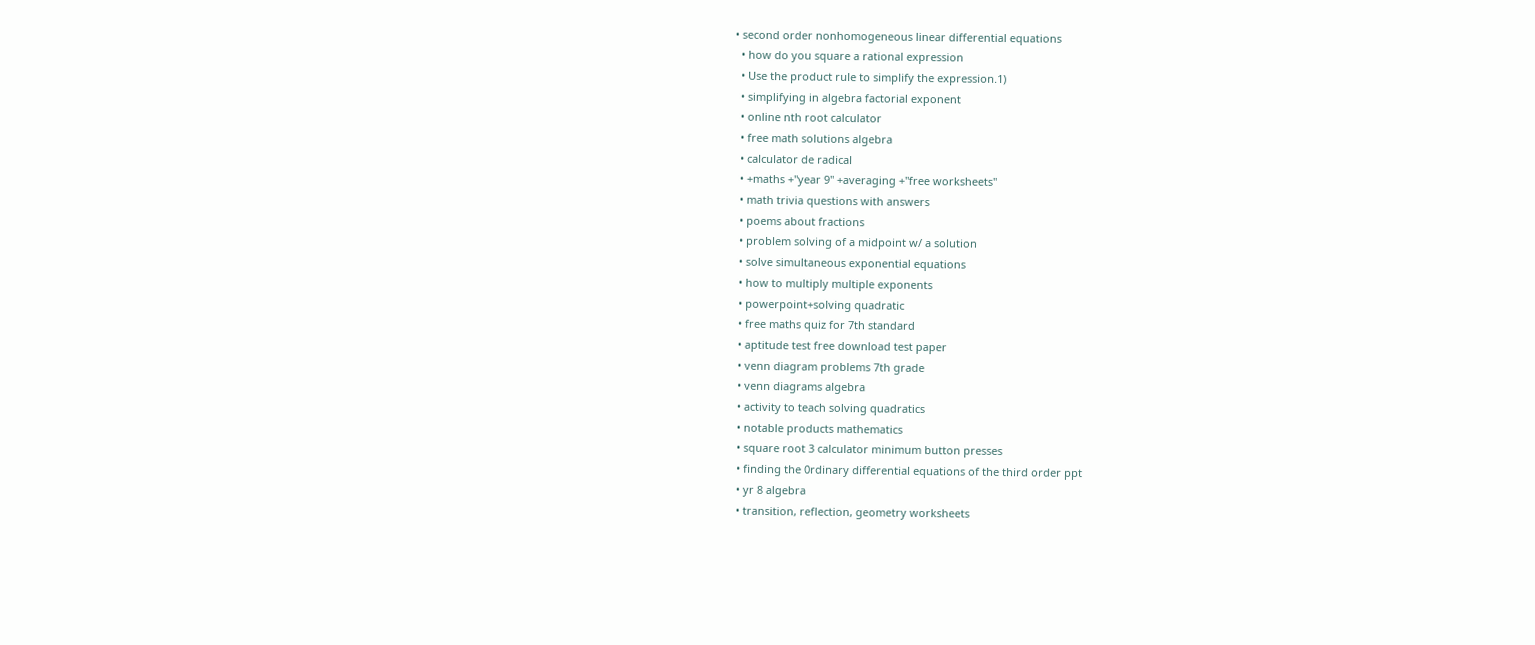• second order nonhomogeneous linear differential equations
  • how do you square a rational expression
  • Use the product rule to simplify the expression.1)
  • simplifying in algebra factorial exponent
  • online nth root calculator
  • free math solutions algebra
  • calculator de radical
  • +maths +"year 9" +averaging +"free worksheets"
  • math trivia questions with answers
  • poems about fractions
  • problem solving of a midpoint w/ a solution
  • solve simultaneous exponential equations
  • how to multiply multiple exponents
  • powerpoint+solving quadratic
  • free maths quiz for 7th standard
  • aptitude test free download test paper
  • venn diagram problems 7th grade
  • venn diagrams algebra
  • activity to teach solving quadratics
  • notable products mathematics
  • square root 3 calculator minimum button presses
  • finding the 0rdinary differential equations of the third order ppt
  • yr 8 algebra
  • transition, reflection, geometry worksheets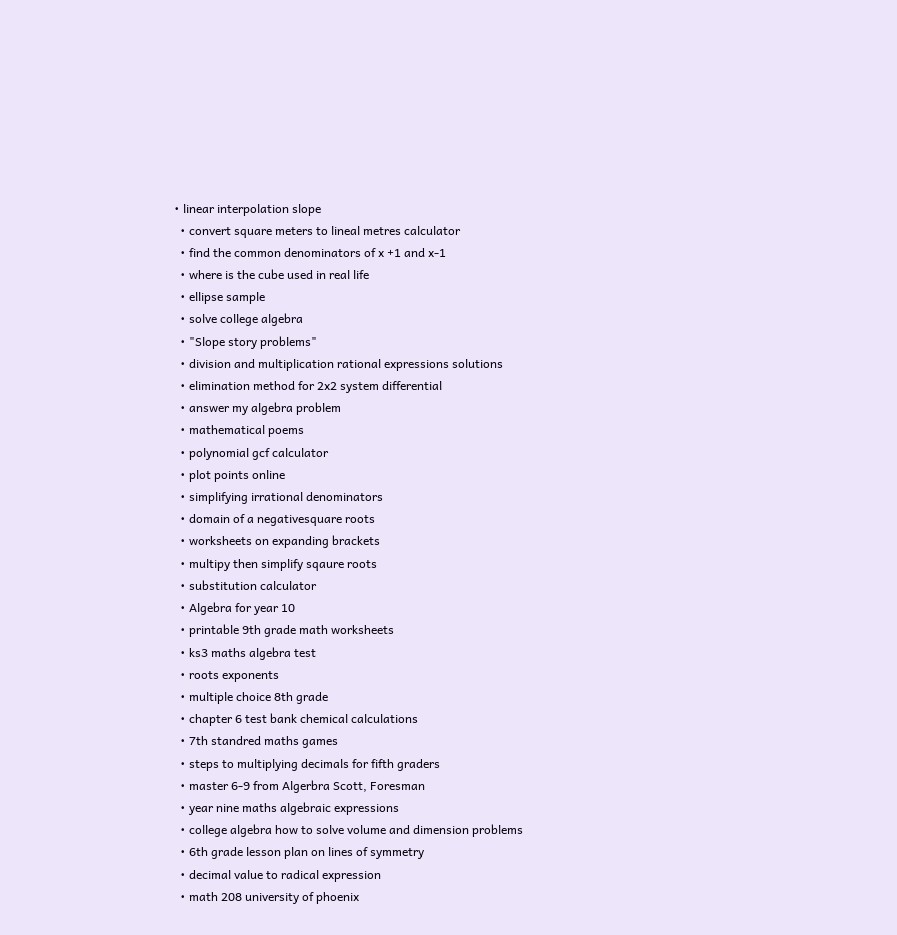• linear interpolation slope
  • convert square meters to lineal metres calculator
  • find the common denominators of x +1 and x-1
  • where is the cube used in real life
  • ellipse sample
  • solve college algebra
  • "Slope story problems"
  • division and multiplication rational expressions solutions
  • elimination method for 2x2 system differential
  • answer my algebra problem
  • mathematical poems
  • polynomial gcf calculator
  • plot points online
  • simplifying irrational denominators
  • domain of a negativesquare roots
  • worksheets on expanding brackets
  • multipy then simplify sqaure roots
  • substitution calculator
  • Algebra for year 10
  • printable 9th grade math worksheets
  • ks3 maths algebra test
  • roots exponents
  • multiple choice 8th grade
  • chapter 6 test bank chemical calculations
  • 7th standred maths games
  • steps to multiplying decimals for fifth graders
  • master 6-9 from Algerbra Scott, Foresman
  • year nine maths algebraic expressions
  • college algebra how to solve volume and dimension problems
  • 6th grade lesson plan on lines of symmetry
  • decimal value to radical expression
  • math 208 university of phoenix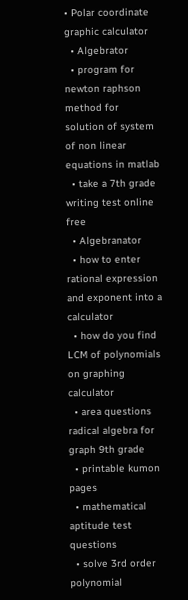• Polar coordinate graphic calculator
  • Algebrator
  • program for newton raphson method for solution of system of non linear equations in matlab
  • take a 7th grade writing test online free
  • Algebranator
  • how to enter rational expression and exponent into a calculator
  • how do you find LCM of polynomials on graphing calculator
  • area questions radical algebra for graph 9th grade
  • printable kumon pages
  • mathematical aptitude test questions
  • solve 3rd order polynomial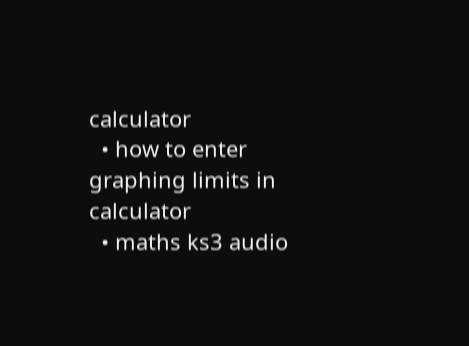calculator
  • how to enter graphing limits in calculator
  • maths ks3 audio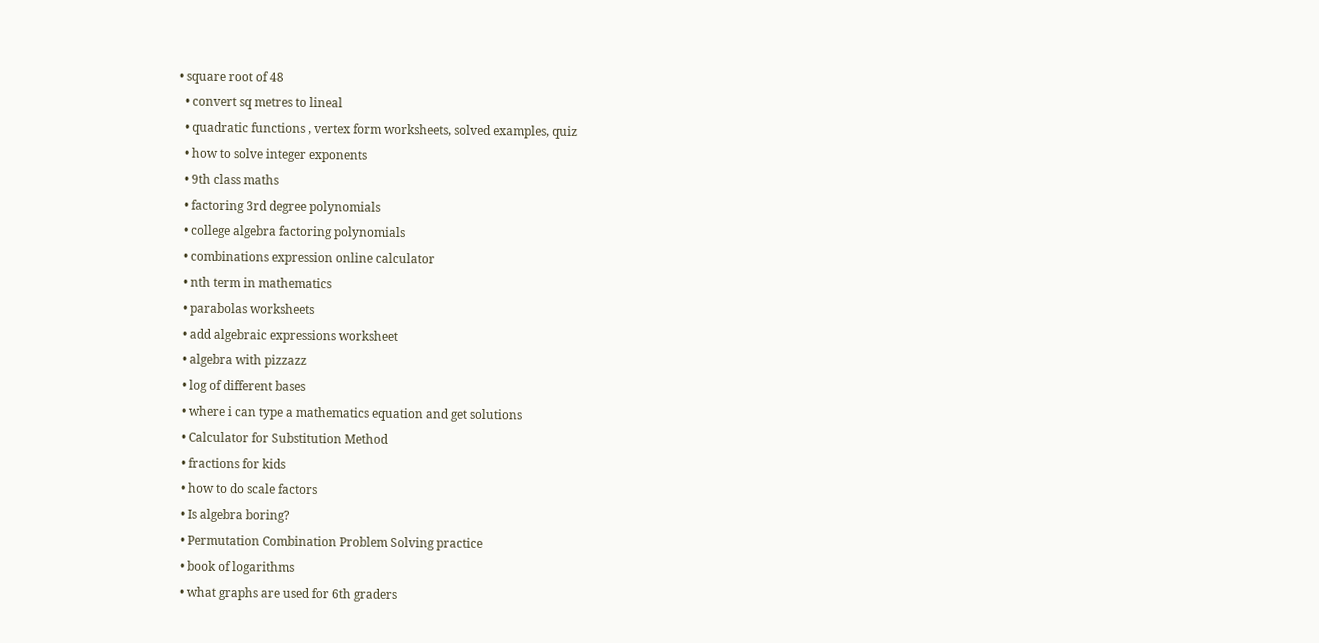• square root of 48
  • convert sq metres to lineal
  • quadratic functions , vertex form worksheets, solved examples, quiz
  • how to solve integer exponents
  • 9th class maths
  • factoring 3rd degree polynomials
  • college algebra factoring polynomials
  • combinations expression online calculator
  • nth term in mathematics
  • parabolas worksheets
  • add algebraic expressions worksheet
  • algebra with pizzazz
  • log of different bases
  • where i can type a mathematics equation and get solutions
  • Calculator for Substitution Method
  • fractions for kids
  • how to do scale factors
  • Is algebra boring?
  • Permutation Combination Problem Solving practice
  • book of logarithms
  • what graphs are used for 6th graders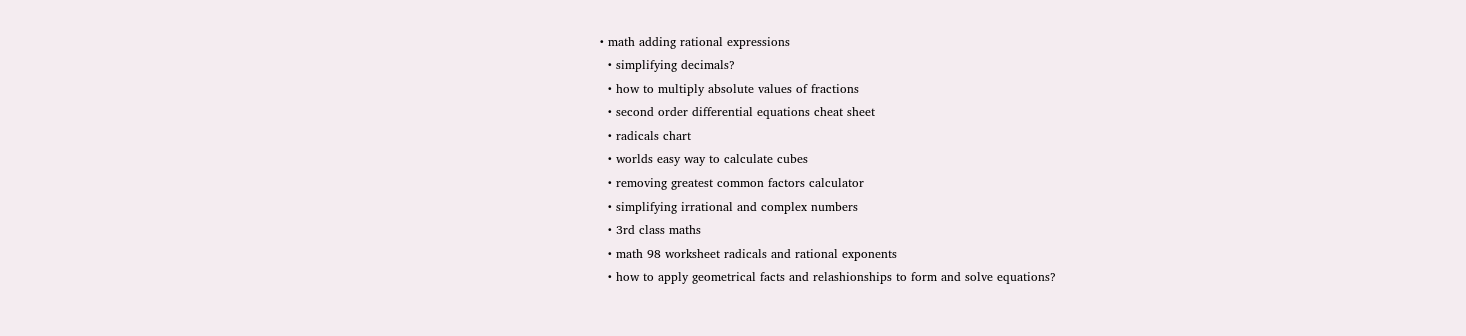• math adding rational expressions
  • simplifying decimals?
  • how to multiply absolute values of fractions
  • second order differential equations cheat sheet
  • radicals chart
  • worlds easy way to calculate cubes
  • removing greatest common factors calculator
  • simplifying irrational and complex numbers
  • 3rd class maths
  • math 98 worksheet radicals and rational exponents
  • how to apply geometrical facts and relashionships to form and solve equations?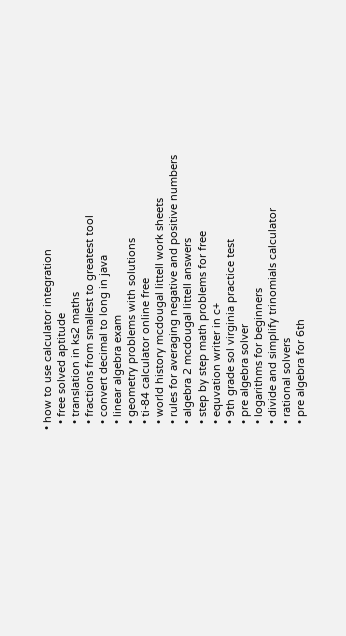• how to use calculator integration
  • free solved aptitude
  • translation in ks2 maths
  • fractions from smallest to greatest tool
  • convert decimal to long in java
  • linear algebra exam
  • geometry problems with solutions
  • ti-84 calculator online free
  • world history mcdougal littell work sheets
  • rules for averaging negative and positive numbers
  • algebra 2 mcdougal littell answers
  • step by step math problems for free
  • equvation writer in c+
  • 9th grade sol virginia practice test
  • pre algebra solver
  • logarithms for beginners
  • divide and simplify trinomials calculator
  • rational solvers
  • pre algebra for 6th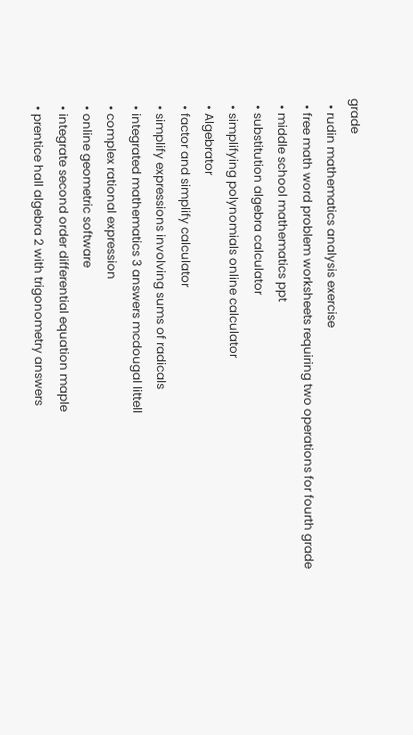grade
  • rudin mathematics analysis exercise
  • free math word problem worksheets requiring two operations for fourth grade
  • middle school mathematics ppt
  • substitution algebra calculator
  • simplifying polynomials online calculator
  • Algebrator
  • factor and simplify calculator
  • simplify expressions involving sums of radicals
  • integrated mathematics 3 answers mcdougal littell
  • complex rational expression
  • online geometric software
  • integrate second order differential equation maple
  • prentice hall algebra 2 with trigonometry answers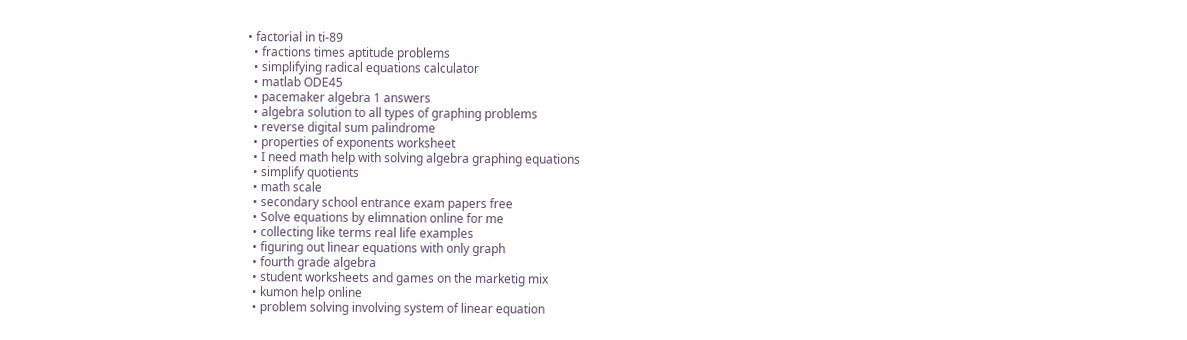• factorial in ti-89
  • fractions times aptitude problems
  • simplifying radical equations calculator
  • matlab ODE45
  • pacemaker algebra 1 answers
  • algebra solution to all types of graphing problems
  • reverse digital sum palindrome
  • properties of exponents worksheet
  • I need math help with solving algebra graphing equations
  • simplify quotients
  • math scale
  • secondary school entrance exam papers free
  • Solve equations by elimnation online for me
  • collecting like terms real life examples
  • figuring out linear equations with only graph
  • fourth grade algebra
  • student worksheets and games on the marketig mix
  • kumon help online
  • problem solving involving system of linear equation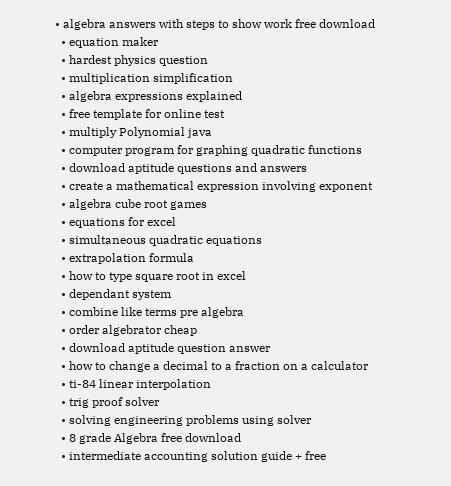• algebra answers with steps to show work free download
  • equation maker
  • hardest physics question
  • multiplication simplification
  • algebra expressions explained
  • free template for online test
  • multiply Polynomial java
  • computer program for graphing quadratic functions
  • download aptitude questions and answers
  • create a mathematical expression involving exponent
  • algebra cube root games
  • equations for excel
  • simultaneous quadratic equations
  • extrapolation formula
  • how to type square root in excel
  • dependant system
  • combine like terms pre algebra
  • order algebrator cheap
  • download aptitude question answer
  • how to change a decimal to a fraction on a calculator
  • ti-84 linear interpolation
  • trig proof solver
  • solving engineering problems using solver
  • 8 grade Algebra free download
  • intermediate accounting solution guide + free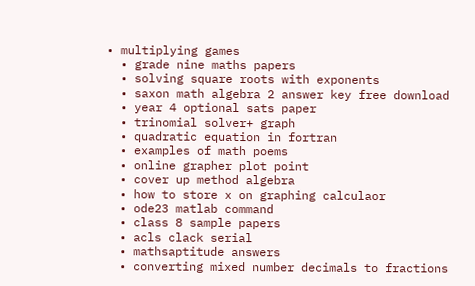• multiplying games
  • grade nine maths papers
  • solving square roots with exponents
  • saxon math algebra 2 answer key free download
  • year 4 optional sats paper
  • trinomial solver+ graph
  • quadratic equation in fortran
  • examples of math poems
  • online grapher plot point
  • cover up method algebra
  • how to store x on graphing calculaor
  • ode23 matlab command
  • class 8 sample papers
  • acls clack serial
  • mathsaptitude answers
  • converting mixed number decimals to fractions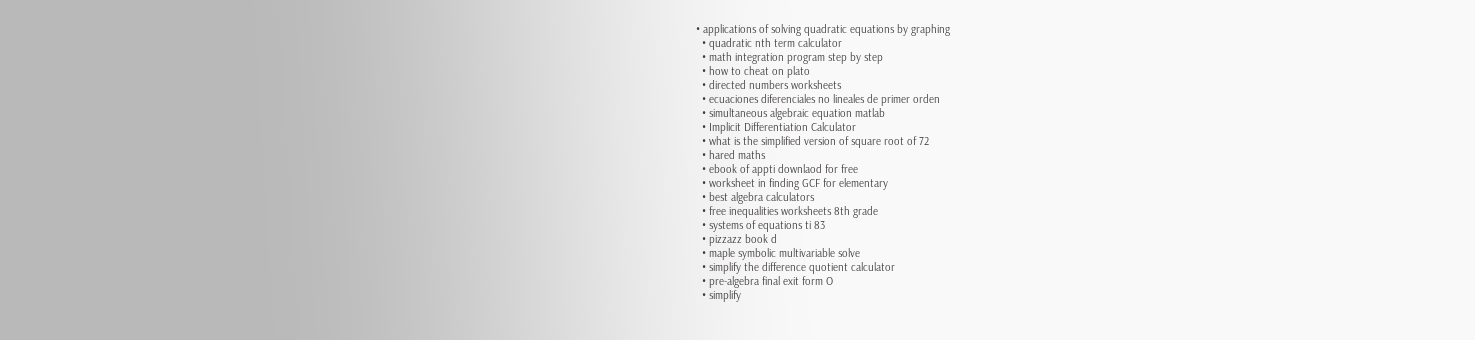• applications of solving quadratic equations by graphing
  • quadratic nth term calculator
  • math integration program step by step
  • how to cheat on plato
  • directed numbers worksheets
  • ecuaciones diferenciales no lineales de primer orden
  • simultaneous algebraic equation matlab
  • Implicit Differentiation Calculator
  • what is the simplified version of square root of 72
  • hared maths
  • ebook of appti downlaod for free
  • worksheet in finding GCF for elementary
  • best algebra calculators
  • free inequalities worksheets 8th grade
  • systems of equations ti 83
  • pizzazz book d
  • maple symbolic multivariable solve
  • simplify the difference quotient calculator
  • pre-algebra final exit form O
  • simplify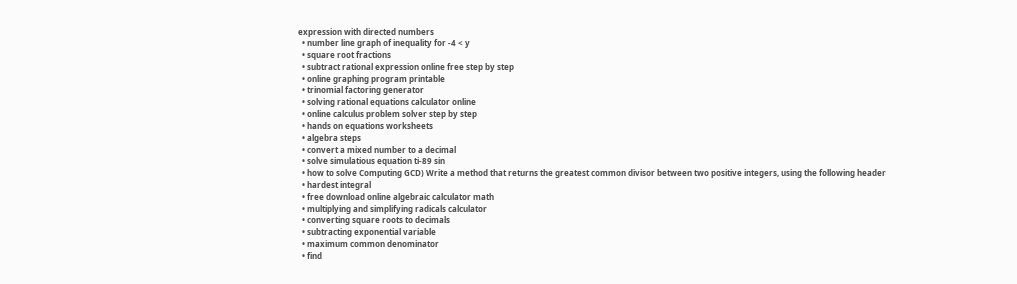expression with directed numbers
  • number line graph of inequality for -4 < y
  • square root fractions
  • subtract rational expression online free step by step
  • online graphing program printable
  • trinomial factoring generator
  • solving rational equations calculator online
  • online calculus problem solver step by step
  • hands on equations worksheets
  • algebra steps
  • convert a mixed number to a decimal
  • solve simulatious equation ti-89 sin
  • how to solve Computing GCD) Write a method that returns the greatest common divisor between two positive integers, using the following header
  • hardest integral
  • free download online algebraic calculator math
  • multiplying and simplifying radicals calculator
  • converting square roots to decimals
  • subtracting exponential variable
  • maximum common denominator
  • find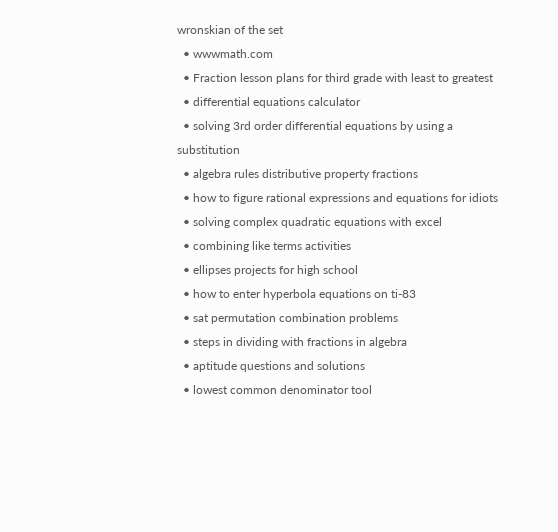wronskian of the set
  • wwwmath.com
  • Fraction lesson plans for third grade with least to greatest
  • differential equations calculator
  • solving 3rd order differential equations by using a substitution
  • algebra rules distributive property fractions
  • how to figure rational expressions and equations for idiots
  • solving complex quadratic equations with excel
  • combining like terms activities
  • ellipses projects for high school
  • how to enter hyperbola equations on ti-83
  • sat permutation combination problems
  • steps in dividing with fractions in algebra
  • aptitude questions and solutions
  • lowest common denominator tool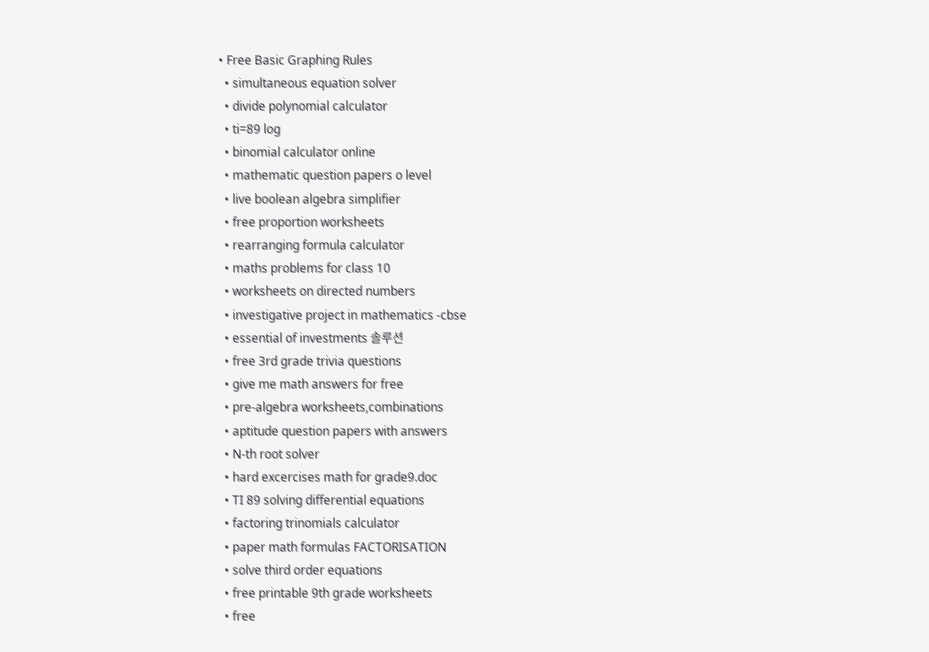• Free Basic Graphing Rules
  • simultaneous equation solver
  • divide polynomial calculator
  • ti=89 log
  • binomial calculator online
  • mathematic question papers o level
  • live boolean algebra simplifier
  • free proportion worksheets
  • rearranging formula calculator
  • maths problems for class 10
  • worksheets on directed numbers
  • investigative project in mathematics -cbse
  • essential of investments 솔루션
  • free 3rd grade trivia questions
  • give me math answers for free
  • pre-algebra worksheets,combinations
  • aptitude question papers with answers
  • N-th root solver
  • hard excercises math for grade9.doc
  • TI 89 solving differential equations
  • factoring trinomials calculator
  • paper math formulas FACTORISATION
  • solve third order equations
  • free printable 9th grade worksheets
  • free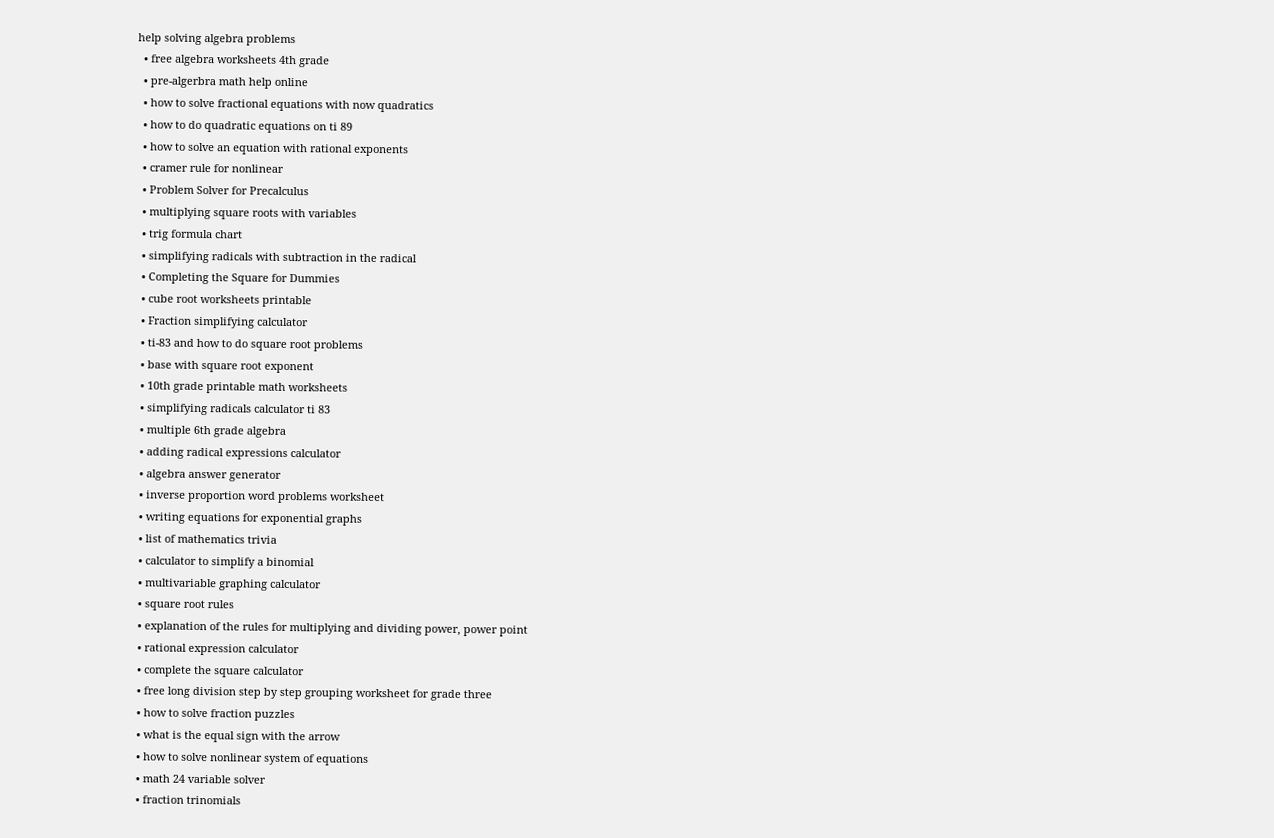help solving algebra problems
  • free algebra worksheets 4th grade
  • pre-algerbra math help online
  • how to solve fractional equations with now quadratics
  • how to do quadratic equations on ti 89
  • how to solve an equation with rational exponents
  • cramer rule for nonlinear
  • Problem Solver for Precalculus
  • multiplying square roots with variables
  • trig formula chart
  • simplifying radicals with subtraction in the radical
  • Completing the Square for Dummies
  • cube root worksheets printable
  • Fraction simplifying calculator
  • ti-83 and how to do square root problems
  • base with square root exponent
  • 10th grade printable math worksheets
  • simplifying radicals calculator ti 83
  • multiple 6th grade algebra
  • adding radical expressions calculator
  • algebra answer generator
  • inverse proportion word problems worksheet
  • writing equations for exponential graphs
  • list of mathematics trivia
  • calculator to simplify a binomial
  • multivariable graphing calculator
  • square root rules
  • explanation of the rules for multiplying and dividing power, power point
  • rational expression calculator
  • complete the square calculator
  • free long division step by step grouping worksheet for grade three
  • how to solve fraction puzzles
  • what is the equal sign with the arrow
  • how to solve nonlinear system of equations
  • math 24 variable solver
  • fraction trinomials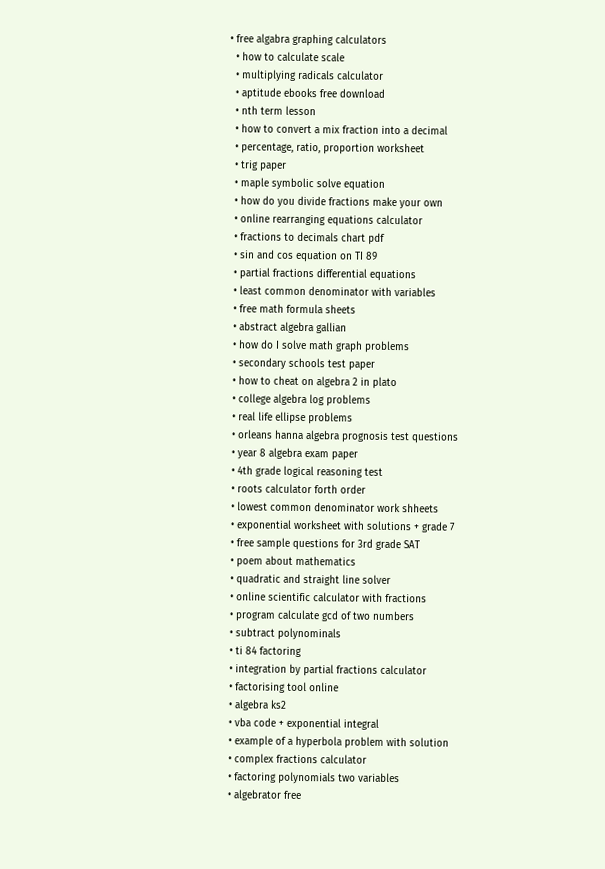• free algabra graphing calculators
  • how to calculate scale
  • multiplying radicals calculator
  • aptitude ebooks free download
  • nth term lesson
  • how to convert a mix fraction into a decimal
  • percentage, ratio, proportion worksheet
  • trig paper
  • maple symbolic solve equation
  • how do you divide fractions make your own
  • online rearranging equations calculator
  • fractions to decimals chart pdf
  • sin and cos equation on TI 89
  • partial fractions differential equations
  • least common denominator with variables
  • free math formula sheets
  • abstract algebra gallian
  • how do I solve math graph problems
  • secondary schools test paper
  • how to cheat on algebra 2 in plato
  • college algebra log problems
  • real life ellipse problems
  • orleans hanna algebra prognosis test questions
  • year 8 algebra exam paper
  • 4th grade logical reasoning test
  • roots calculator forth order
  • lowest common denominator work shheets
  • exponential worksheet with solutions + grade 7
  • free sample questions for 3rd grade SAT
  • poem about mathematics
  • quadratic and straight line solver
  • online scientific calculator with fractions
  • program calculate gcd of two numbers
  • subtract polynominals
  • ti 84 factoring
  • integration by partial fractions calculator
  • factorising tool online
  • algebra ks2
  • vba code + exponential integral
  • example of a hyperbola problem with solution
  • complex fractions calculator
  • factoring polynomials two variables
  • algebrator free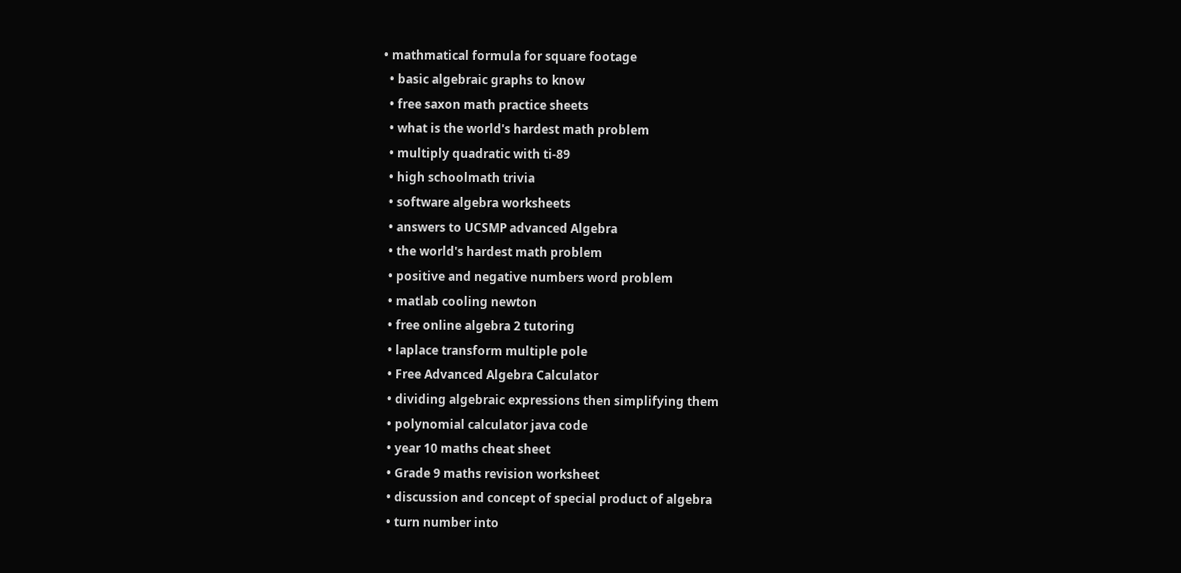• mathmatical formula for square footage
  • basic algebraic graphs to know
  • free saxon math practice sheets
  • what is the world's hardest math problem
  • multiply quadratic with ti-89
  • high schoolmath trivia
  • software algebra worksheets
  • answers to UCSMP advanced Algebra
  • the world's hardest math problem
  • positive and negative numbers word problem
  • matlab cooling newton
  • free online algebra 2 tutoring
  • laplace transform multiple pole
  • Free Advanced Algebra Calculator
  • dividing algebraic expressions then simplifying them
  • polynomial calculator java code
  • year 10 maths cheat sheet
  • Grade 9 maths revision worksheet
  • discussion and concept of special product of algebra
  • turn number into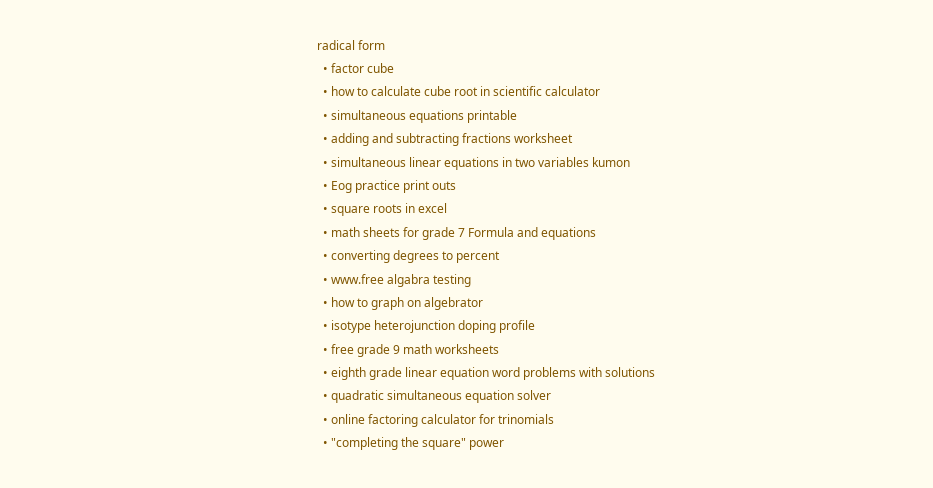radical form
  • factor cube
  • how to calculate cube root in scientific calculator
  • simultaneous equations printable
  • adding and subtracting fractions worksheet
  • simultaneous linear equations in two variables kumon
  • Eog practice print outs
  • square roots in excel
  • math sheets for grade 7 Formula and equations
  • converting degrees to percent
  • www.free algabra testing
  • how to graph on algebrator
  • isotype heterojunction doping profile
  • free grade 9 math worksheets
  • eighth grade linear equation word problems with solutions
  • quadratic simultaneous equation solver
  • online factoring calculator for trinomials
  • "completing the square" power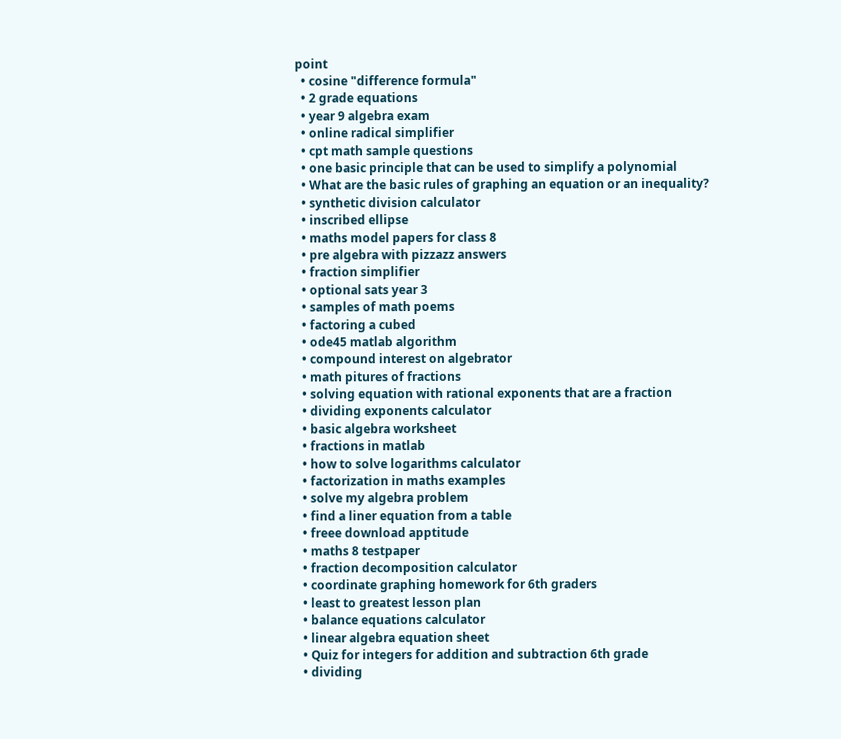point
  • cosine "difference formula"
  • 2 grade equations
  • year 9 algebra exam
  • online radical simplifier
  • cpt math sample questions
  • one basic principle that can be used to simplify a polynomial
  • What are the basic rules of graphing an equation or an inequality?
  • synthetic division calculator
  • inscribed ellipse
  • maths model papers for class 8
  • pre algebra with pizzazz answers
  • fraction simplifier
  • optional sats year 3
  • samples of math poems
  • factoring a cubed
  • ode45 matlab algorithm
  • compound interest on algebrator
  • math pitures of fractions
  • solving equation with rational exponents that are a fraction
  • dividing exponents calculator
  • basic algebra worksheet
  • fractions in matlab
  • how to solve logarithms calculator
  • factorization in maths examples
  • solve my algebra problem
  • find a liner equation from a table
  • freee download apptitude
  • maths 8 testpaper
  • fraction decomposition calculator
  • coordinate graphing homework for 6th graders
  • least to greatest lesson plan
  • balance equations calculator
  • linear algebra equation sheet
  • Quiz for integers for addition and subtraction 6th grade
  • dividing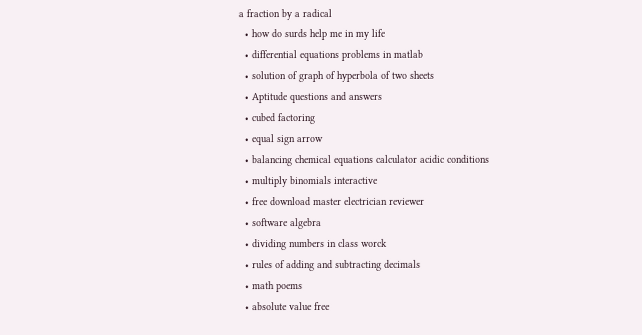a fraction by a radical
  • how do surds help me in my life
  • differential equations problems in matlab
  • solution of graph of hyperbola of two sheets
  • Aptitude questions and answers
  • cubed factoring
  • equal sign arrow
  • balancing chemical equations calculator acidic conditions
  • multiply binomials interactive
  • free download master electrician reviewer
  • software algebra
  • dividing numbers in class worck
  • rules of adding and subtracting decimals
  • math poems
  • absolute value free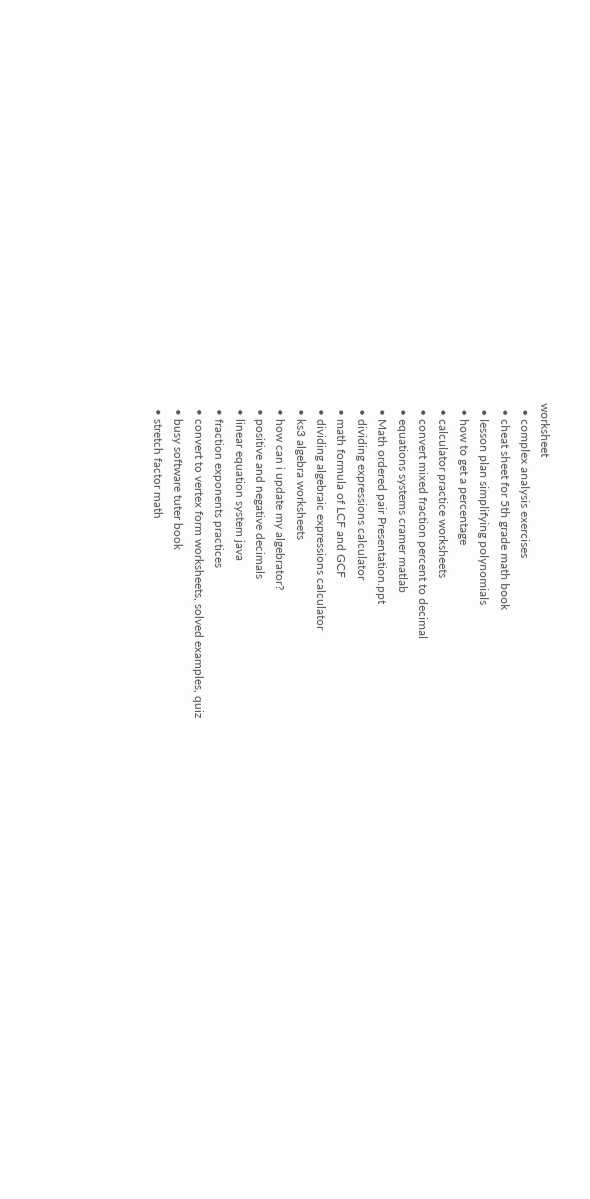worksheet
  • complex analysis exercises
  • cheat sheet for 5th grade math book
  • lesson plan simplifying polynomials
  • how to get a percentage
  • calculator practice worksheets
  • convert mixed fraction percent to decimal
  • equations systems cramer matlab
  • Math ordered pair Presentation.ppt
  • dividing expressions calculator
  • math formula of LCF and GCF
  • dividing algebraic expressions calculator
  • ks3 algebra worksheets
  • how can i update my algebrator?
  • positive and negative decimals
  • linear equation system java
  • fraction exponents practices
  • convert to vertex form worksheets, solved examples, quiz
  • busy software tuter book
  • stretch factor math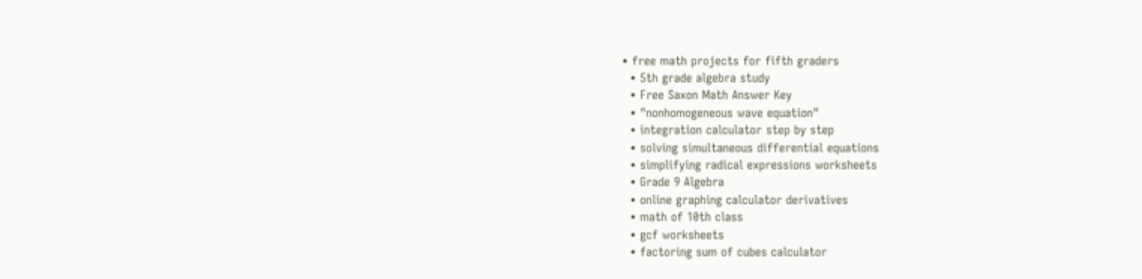• free math projects for fifth graders
  • 5th grade algebra study
  • Free Saxon Math Answer Key
  • "nonhomogeneous wave equation"
  • integration calculator step by step
  • solving simultaneous differential equations
  • simplifying radical expressions worksheets
  • Grade 9 Algebra
  • online graphing calculator derivatives
  • math of 10th class
  • gcf worksheets
  • factoring sum of cubes calculator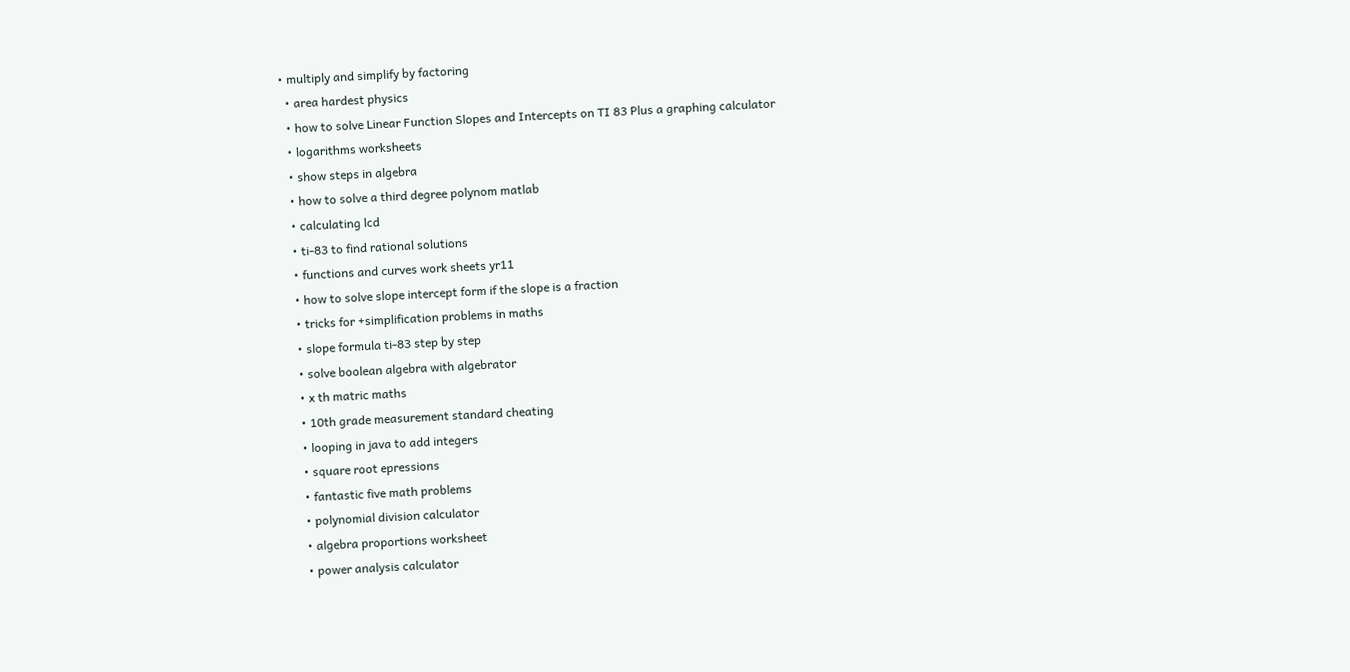• multiply and simplify by factoring
  • area hardest physics
  • how to solve Linear Function Slopes and Intercepts on TI 83 Plus a graphing calculator
  • logarithms worksheets
  • show steps in algebra
  • how to solve a third degree polynom matlab
  • calculating lcd
  • ti-83 to find rational solutions
  • functions and curves work sheets yr11
  • how to solve slope intercept form if the slope is a fraction
  • tricks for +simplification problems in maths
  • slope formula ti-83 step by step
  • solve boolean algebra with algebrator
  • x th matric maths
  • 10th grade measurement standard cheating
  • looping in java to add integers
  • square root epressions
  • fantastic five math problems
  • polynomial division calculator
  • algebra proportions worksheet
  • power analysis calculator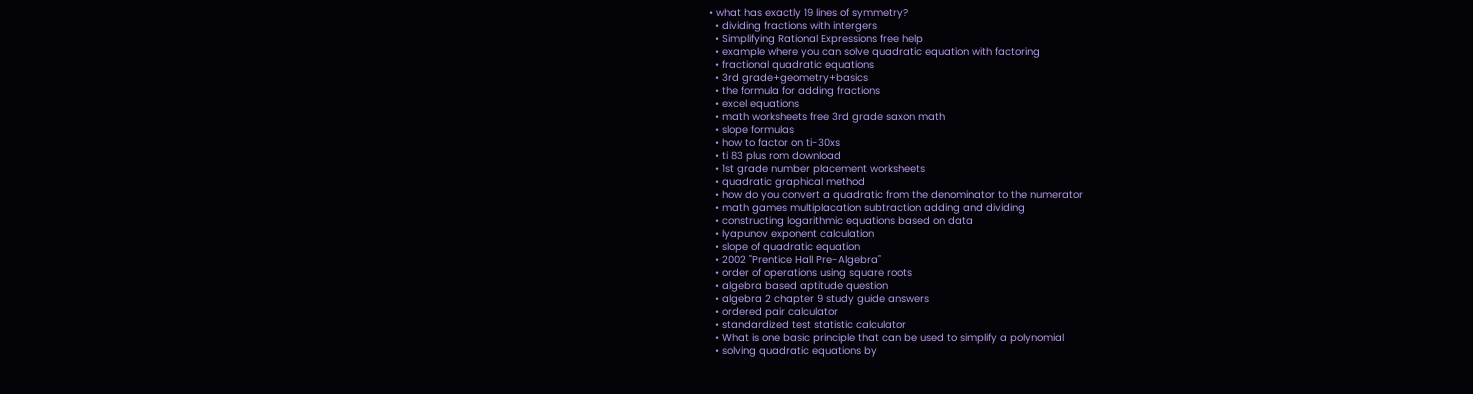• what has exactly 19 lines of symmetry?
  • dividing fractions with intergers
  • Simplifying Rational Expressions free help
  • example where you can solve quadratic equation with factoring
  • fractional quadratic equations
  • 3rd grade+geometry+basics
  • the formula for adding fractions
  • excel equations
  • math worksheets free 3rd grade saxon math
  • slope formulas
  • how to factor on ti-30xs
  • ti 83 plus rom download
  • 1st grade number placement worksheets
  • quadratic graphical method
  • how do you convert a quadratic from the denominator to the numerator
  • math games multiplacation subtraction adding and dividing
  • constructing logarithmic equations based on data
  • lyapunov exponent calculation
  • slope of quadratic equation
  • 2002 "Prentice Hall Pre-Algebra"
  • order of operations using square roots
  • algebra based aptitude question
  • algebra 2 chapter 9 study guide answers
  • ordered pair calculator
  • standardized test statistic calculator
  • What is one basic principle that can be used to simplify a polynomial
  • solving quadratic equations by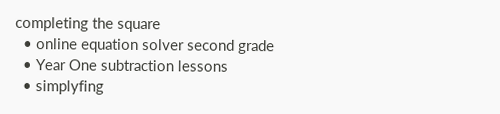completing the square
  • online equation solver second grade
  • Year One subtraction lessons
  • simplyfing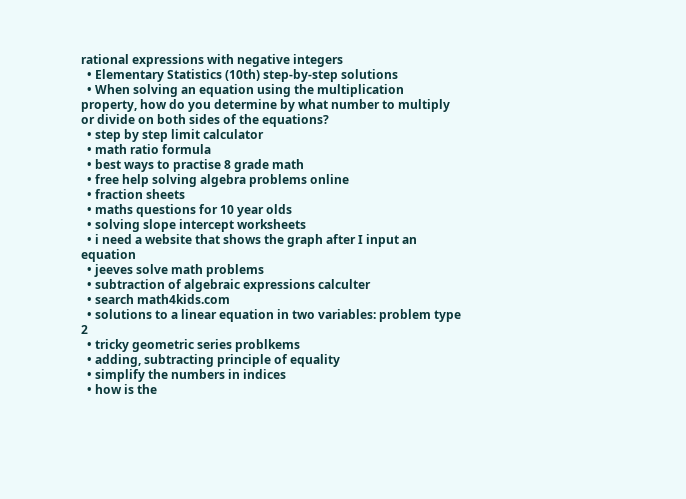rational expressions with negative integers
  • Elementary Statistics (10th) step-by-step solutions
  • When solving an equation using the multiplication property, how do you determine by what number to multiply or divide on both sides of the equations?
  • step by step limit calculator
  • math ratio formula
  • best ways to practise 8 grade math
  • free help solving algebra problems online
  • fraction sheets
  • maths questions for 10 year olds
  • solving slope intercept worksheets
  • i need a website that shows the graph after I input an equation
  • jeeves solve math problems
  • subtraction of algebraic expressions calculter
  • search math4kids.com
  • solutions to a linear equation in two variables: problem type 2
  • tricky geometric series problkems
  • adding, subtracting principle of equality
  • simplify the numbers in indices
  • how is the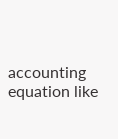accounting equation like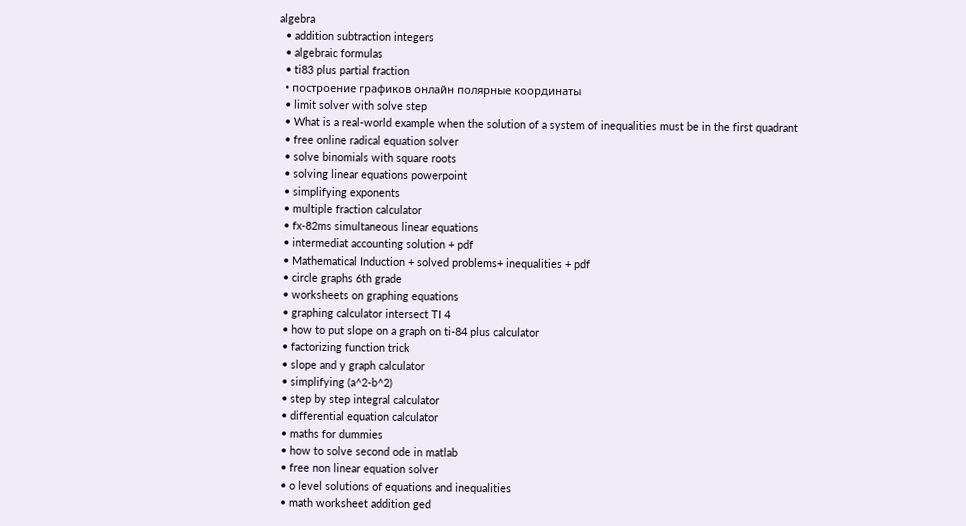algebra
  • addition subtraction integers
  • algebraic formulas
  • ti83 plus partial fraction
  • построение графиков онлайн полярные координаты
  • limit solver with solve step
  • What is a real-world example when the solution of a system of inequalities must be in the first quadrant
  • free online radical equation solver
  • solve binomials with square roots
  • solving linear equations powerpoint
  • simplifying exponents
  • multiple fraction calculator
  • fx-82ms simultaneous linear equations
  • intermediat accounting solution + pdf
  • Mathematical Induction + solved problems+ inequalities + pdf
  • circle graphs 6th grade
  • worksheets on graphing equations
  • graphing calculator intersect TI 4
  • how to put slope on a graph on ti-84 plus calculator
  • factorizing function trick
  • slope and y graph calculator
  • simplifying (a^2-b^2)
  • step by step integral calculator
  • differential equation calculator
  • maths for dummies
  • how to solve second ode in matlab
  • free non linear equation solver
  • o level solutions of equations and inequalities
  • math worksheet addition ged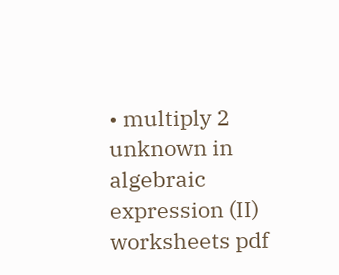• multiply 2 unknown in algebraic expression (II) worksheets pdf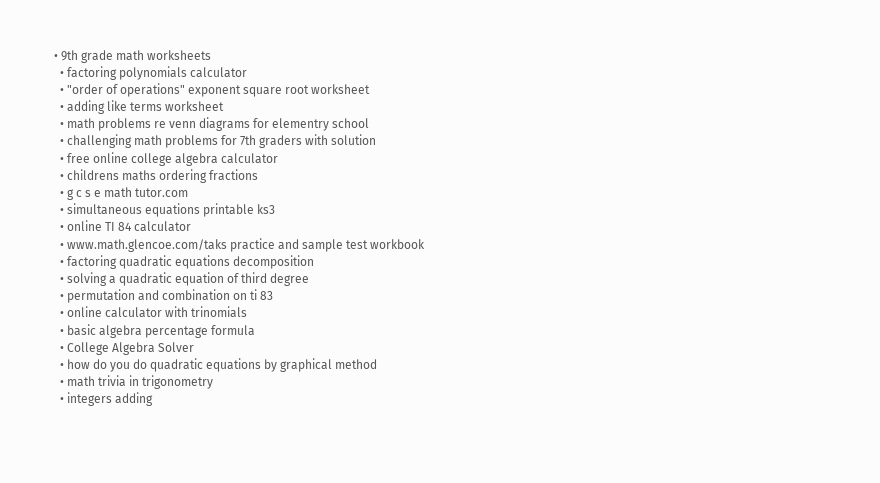• 9th grade math worksheets
  • factoring polynomials calculator
  • "order of operations" exponent square root worksheet
  • adding like terms worksheet
  • math problems re venn diagrams for elementry school
  • challenging math problems for 7th graders with solution
  • free online college algebra calculator
  • childrens maths ordering fractions
  • g c s e math tutor.com
  • simultaneous equations printable ks3
  • online TI 84 calculator
  • www.math.glencoe.com/taks practice and sample test workbook
  • factoring quadratic equations decomposition
  • solving a quadratic equation of third degree
  • permutation and combination on ti 83
  • online calculator with trinomials
  • basic algebra percentage formula
  • College Algebra Solver
  • how do you do quadratic equations by graphical method
  • math trivia in trigonometry
  • integers adding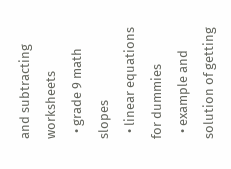and subtracting worksheets
  • grade 9 math slopes
  • linear equations for dummies
  • example and solution of getting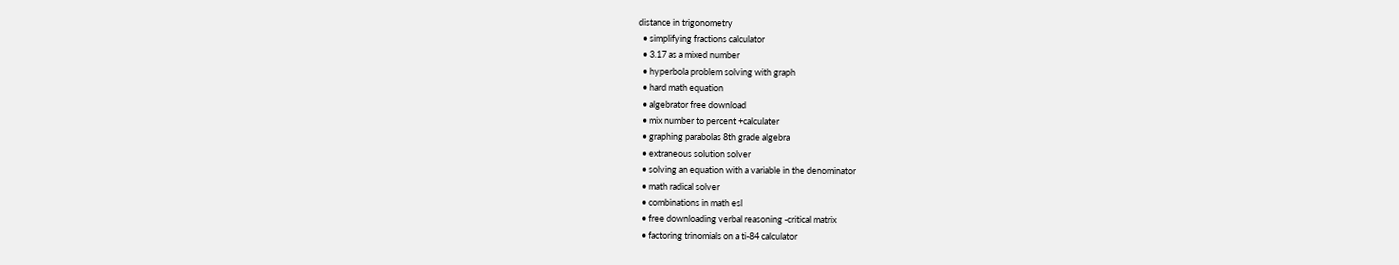distance in trigonometry
  • simplifying fractions calculator
  • 3.17 as a mixed number
  • hyperbola problem solving with graph
  • hard math equation
  • algebrator free download
  • mix number to percent +calculater
  • graphing parabolas 8th grade algebra
  • extraneous solution solver
  • solving an equation with a variable in the denominator
  • math radical solver
  • combinations in math esl
  • free downloading verbal reasoning -critical matrix
  • factoring trinomials on a ti-84 calculator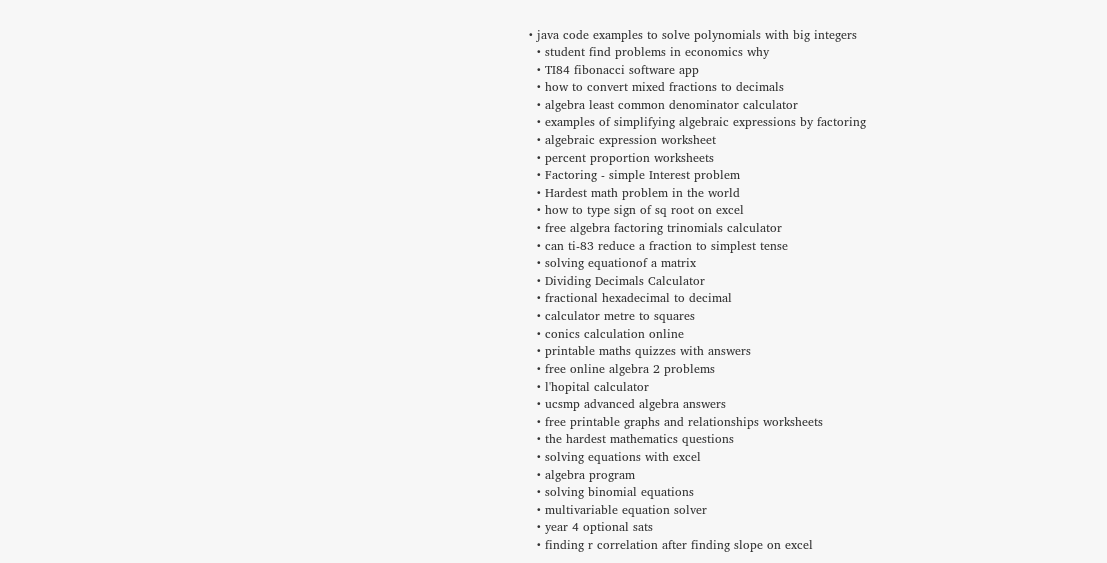• java code examples to solve polynomials with big integers
  • student find problems in economics why
  • TI84 fibonacci software app
  • how to convert mixed fractions to decimals
  • algebra least common denominator calculator
  • examples of simplifying algebraic expressions by factoring
  • algebraic expression worksheet
  • percent proportion worksheets
  • Factoring - simple Interest problem
  • Hardest math problem in the world
  • how to type sign of sq root on excel
  • free algebra factoring trinomials calculator
  • can ti-83 reduce a fraction to simplest tense
  • solving equationof a matrix
  • Dividing Decimals Calculator
  • fractional hexadecimal to decimal
  • calculator metre to squares
  • conics calculation online
  • printable maths quizzes with answers
  • free online algebra 2 problems
  • l'hopital calculator
  • ucsmp advanced algebra answers
  • free printable graphs and relationships worksheets
  • the hardest mathematics questions
  • solving equations with excel
  • algebra program
  • solving binomial equations
  • multivariable equation solver
  • year 4 optional sats
  • finding r correlation after finding slope on excel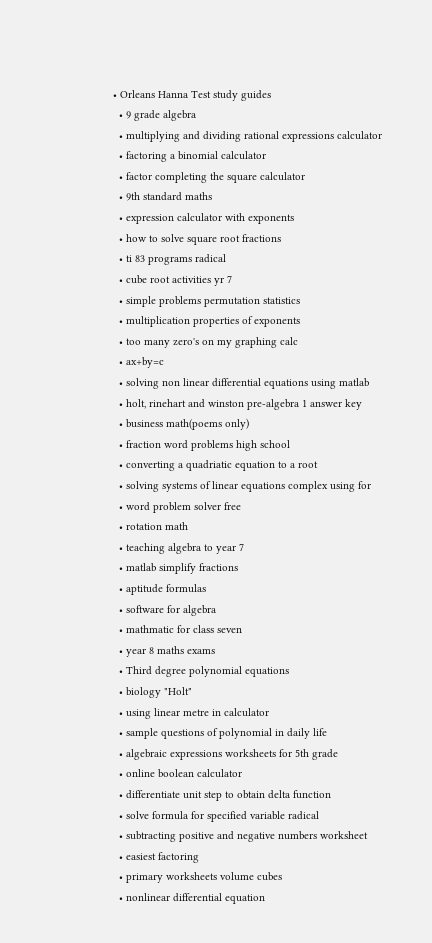• Orleans Hanna Test study guides
  • 9 grade algebra
  • multiplying and dividing rational expressions calculator
  • factoring a binomial calculator
  • factor completing the square calculator
  • 9th standard maths
  • expression calculator with exponents
  • how to solve square root fractions
  • ti 83 programs radical
  • cube root activities yr 7
  • simple problems permutation statistics
  • multiplication properties of exponents
  • too many zero's on my graphing calc
  • ax+by=c
  • solving non linear differential equations using matlab
  • holt, rinehart and winston pre-algebra 1 answer key
  • business math(poems only)
  • fraction word problems high school
  • converting a quadriatic equation to a root
  • solving systems of linear equations complex using for
  • word problem solver free
  • rotation math
  • teaching algebra to year 7
  • matlab simplify fractions
  • aptitude formulas
  • software for algebra
  • mathmatic for class seven
  • year 8 maths exams
  • Third degree polynomial equations
  • biology "Holt"
  • using linear metre in calculator
  • sample questions of polynomial in daily life
  • algebraic expressions worksheets for 5th grade
  • online boolean calculator
  • differentiate unit step to obtain delta function
  • solve formula for specified variable radical
  • subtracting positive and negative numbers worksheet
  • easiest factoring
  • primary worksheets volume cubes
  • nonlinear differential equation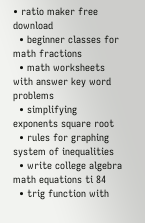• ratio maker free download
  • beginner classes for math fractions
  • math worksheets with answer key word problems
  • simplifying exponents square root
  • rules for graphing system of inequalities
  • write college algebra math equations ti 84
  • trig function with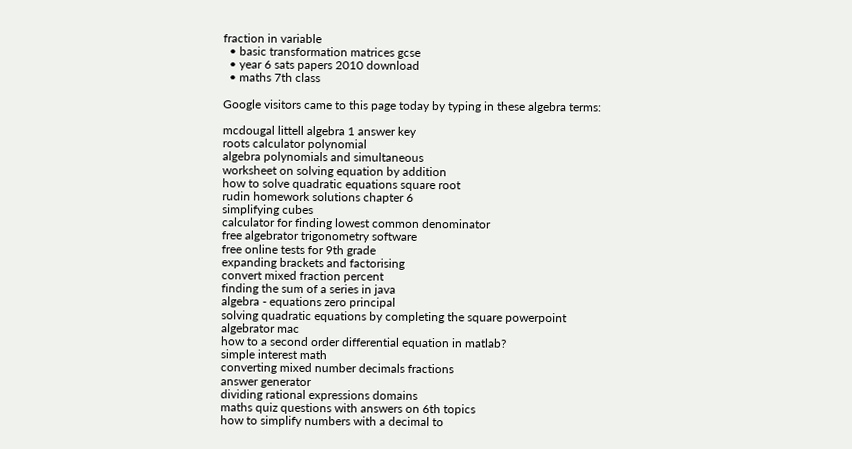fraction in variable
  • basic transformation matrices gcse
  • year 6 sats papers 2010 download
  • maths 7th class

Google visitors came to this page today by typing in these algebra terms:

mcdougal littell algebra 1 answer key
roots calculator polynomial
algebra polynomials and simultaneous
worksheet on solving equation by addition
how to solve quadratic equations square root
rudin homework solutions chapter 6
simplifying cubes
calculator for finding lowest common denominator
free algebrator trigonometry software
free online tests for 9th grade
expanding brackets and factorising
convert mixed fraction percent
finding the sum of a series in java
algebra - equations zero principal
solving quadratic equations by completing the square powerpoint
algebrator mac
how to a second order differential equation in matlab?
simple interest math
converting mixed number decimals fractions
answer generator
dividing rational expressions domains
maths quiz questions with answers on 6th topics
how to simplify numbers with a decimal to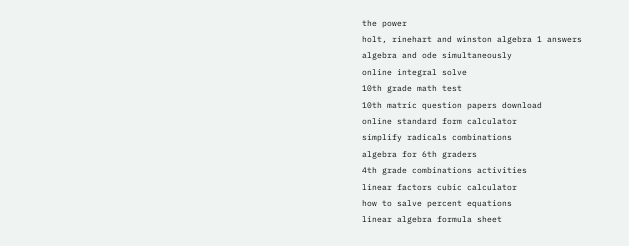the power
holt, rinehart and winston algebra 1 answers
algebra and ode simultaneously
online integral solve
10th grade math test
10th matric question papers download
online standard form calculator
simplify radicals combinations
algebra for 6th graders
4th grade combinations activities
linear factors cubic calculator
how to salve percent equations
linear algebra formula sheet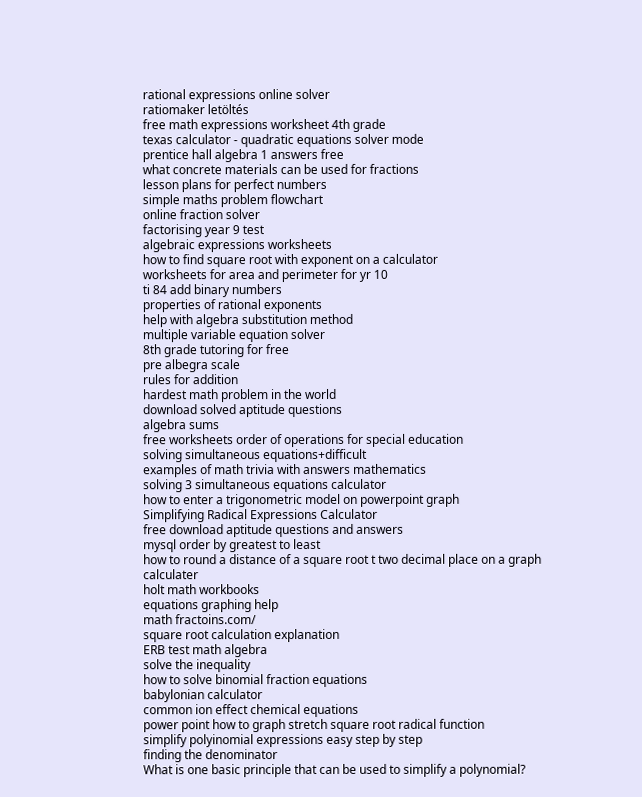rational expressions online solver
ratiomaker letöltés
free math expressions worksheet 4th grade
texas calculator - quadratic equations solver mode
prentice hall algebra 1 answers free
what concrete materials can be used for fractions
lesson plans for perfect numbers
simple maths problem flowchart
online fraction solver
factorising year 9 test
algebraic expressions worksheets
how to find square root with exponent on a calculator
worksheets for area and perimeter for yr 10
ti 84 add binary numbers
properties of rational exponents
help with algebra substitution method
multiple variable equation solver
8th grade tutoring for free
pre albegra scale
rules for addition
hardest math problem in the world
download solved aptitude questions
algebra sums
free worksheets order of operations for special education
solving simultaneous equations+difficult
examples of math trivia with answers mathematics
solving 3 simultaneous equations calculator
how to enter a trigonometric model on powerpoint graph
Simplifying Radical Expressions Calculator
free download aptitude questions and answers
mysql order by greatest to least
how to round a distance of a square root t two decimal place on a graph calculater
holt math workbooks
equations graphing help
math fractoins.com/
square root calculation explanation
ERB test math algebra
solve the inequality
how to solve binomial fraction equations
babylonian calculator
common ion effect chemical equations
power point how to graph stretch square root radical function
simplify polyinomial expressions easy step by step
finding the denominator
What is one basic principle that can be used to simplify a polynomial?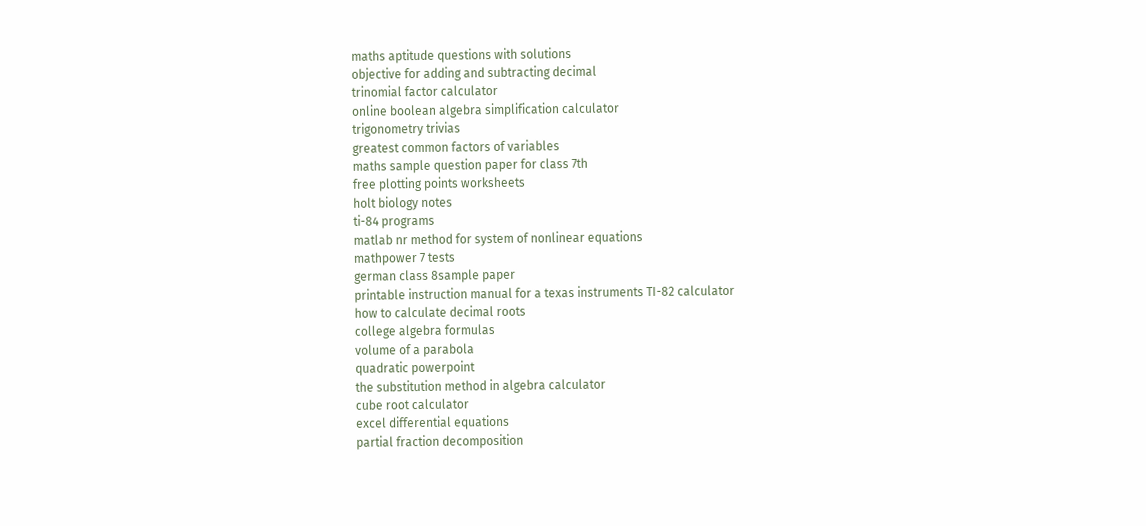maths aptitude questions with solutions
objective for adding and subtracting decimal
trinomial factor calculator
online boolean algebra simplification calculator
trigonometry trivias
greatest common factors of variables
maths sample question paper for class 7th
free plotting points worksheets
holt biology notes
ti-84 programs
matlab nr method for system of nonlinear equations
mathpower 7 tests
german class 8sample paper
printable instruction manual for a texas instruments TI-82 calculator
how to calculate decimal roots
college algebra formulas
volume of a parabola
quadratic powerpoint
the substitution method in algebra calculator
cube root calculator
excel differential equations
partial fraction decomposition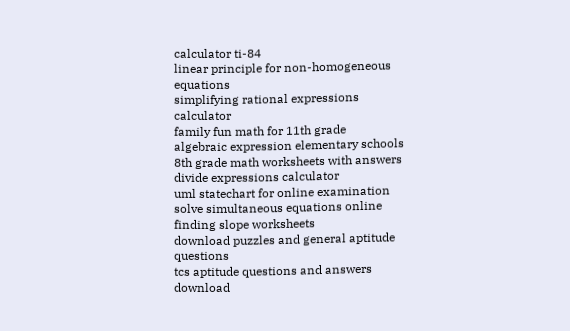calculator ti-84
linear principle for non-homogeneous equations
simplifying rational expressions calculator
family fun math for 11th grade
algebraic expression elementary schools
8th grade math worksheets with answers
divide expressions calculator
uml statechart for online examination
solve simultaneous equations online
finding slope worksheets
download puzzles and general aptitude questions
tcs aptitude questions and answers download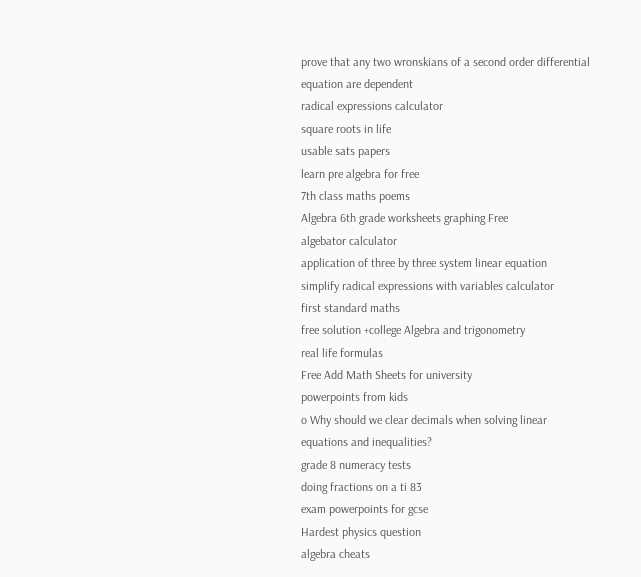prove that any two wronskians of a second order differential equation are dependent
radical expressions calculator
square roots in life
usable sats papers
learn pre algebra for free
7th class maths poems
Algebra 6th grade worksheets graphing Free
algebator calculator
application of three by three system linear equation
simplify radical expressions with variables calculator
first standard maths
free solution +college Algebra and trigonometry
real life formulas
Free Add Math Sheets for university
powerpoints from kids
o Why should we clear decimals when solving linear equations and inequalities?
grade 8 numeracy tests
doing fractions on a ti 83
exam powerpoints for gcse
Hardest physics question
algebra cheats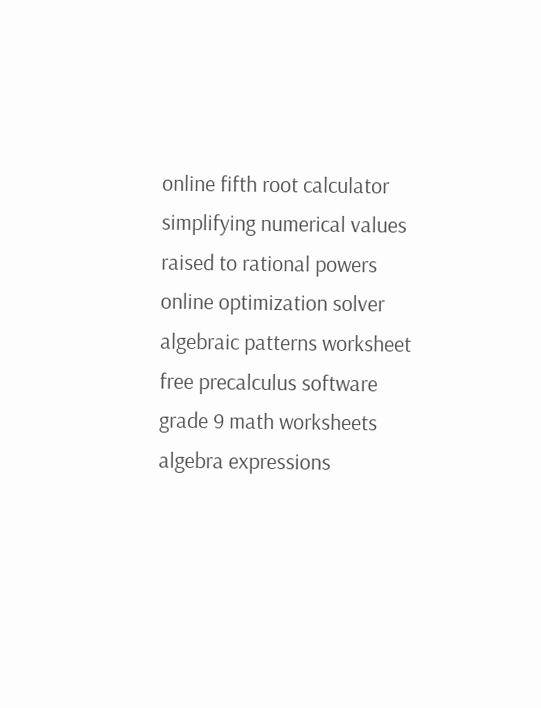online fifth root calculator
simplifying numerical values raised to rational powers
online optimization solver
algebraic patterns worksheet
free precalculus software
grade 9 math worksheets
algebra expressions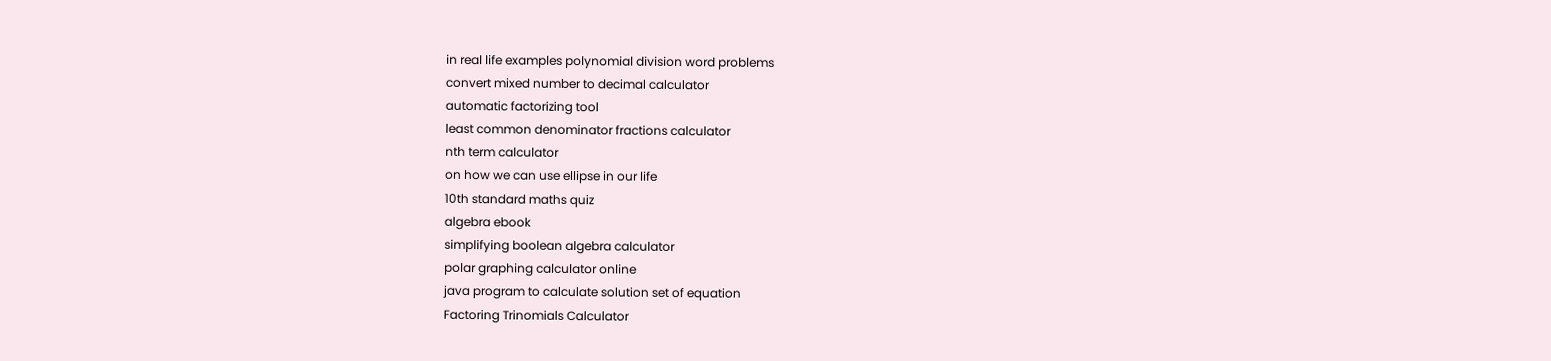in real life examples polynomial division word problems
convert mixed number to decimal calculator
automatic factorizing tool
least common denominator fractions calculator
nth term calculator
on how we can use ellipse in our life
10th standard maths quiz
algebra ebook
simplifying boolean algebra calculator
polar graphing calculator online
java program to calculate solution set of equation
Factoring Trinomials Calculator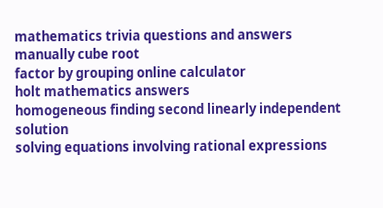mathematics trivia questions and answers
manually cube root
factor by grouping online calculator
holt mathematics answers
homogeneous finding second linearly independent solution
solving equations involving rational expressions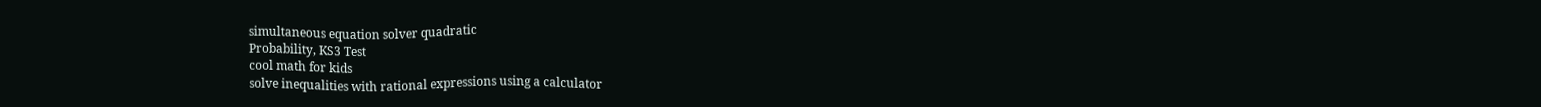simultaneous equation solver quadratic
Probability, KS3 Test
cool math for kids
solve inequalities with rational expressions using a calculator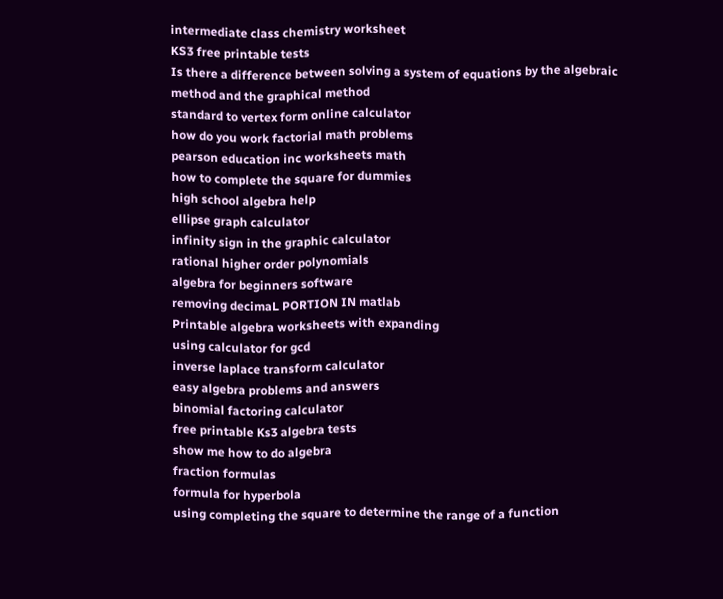intermediate class chemistry worksheet
KS3 free printable tests
Is there a difference between solving a system of equations by the algebraic method and the graphical method
standard to vertex form online calculator
how do you work factorial math problems
pearson education inc worksheets math
how to complete the square for dummies
high school algebra help
ellipse graph calculator
infinity sign in the graphic calculator
rational higher order polynomials
algebra for beginners software
removing decimaL PORTION IN matlab
Printable algebra worksheets with expanding
using calculator for gcd
inverse laplace transform calculator
easy algebra problems and answers
binomial factoring calculator
free printable Ks3 algebra tests
show me how to do algebra
fraction formulas
formula for hyperbola
using completing the square to determine the range of a function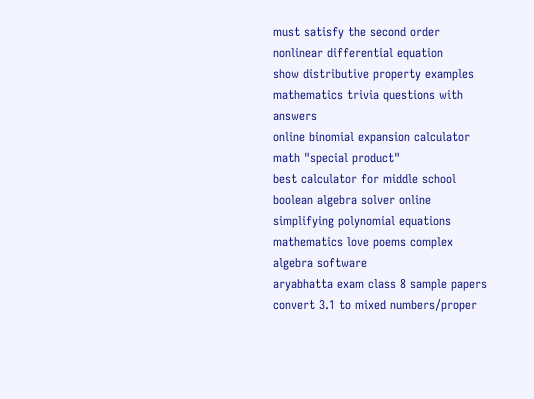must satisfy the second order nonlinear differential equation
show distributive property examples
mathematics trivia questions with answers
online binomial expansion calculator
math "special product"
best calculator for middle school
boolean algebra solver online
simplifying polynomial equations
mathematics love poems complex
algebra software
aryabhatta exam class 8 sample papers
convert 3.1 to mixed numbers/proper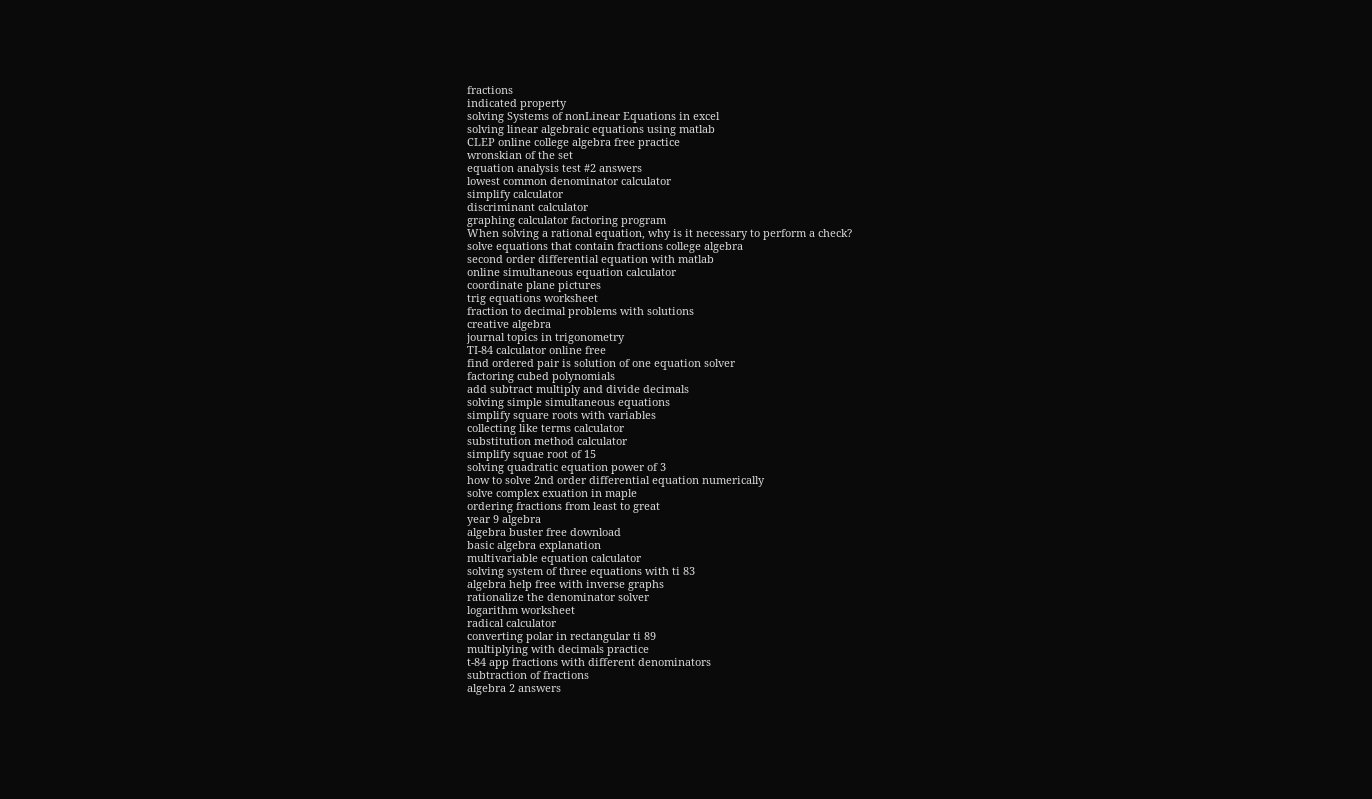fractions
indicated property
solving Systems of nonLinear Equations in excel
solving linear algebraic equations using matlab
CLEP online college algebra free practice
wronskian of the set
equation analysis test #2 answers
lowest common denominator calculator
simplify calculator
discriminant calculator
graphing calculator factoring program
When solving a rational equation, why is it necessary to perform a check?
solve equations that contain fractions college algebra
second order differential equation with matlab
online simultaneous equation calculator
coordinate plane pictures
trig equations worksheet
fraction to decimal problems with solutions
creative algebra
journal topics in trigonometry
TI-84 calculator online free
find ordered pair is solution of one equation solver
factoring cubed polynomials
add subtract multiply and divide decimals
solving simple simultaneous equations
simplify square roots with variables
collecting like terms calculator
substitution method calculator
simplify squae root of 15
solving quadratic equation power of 3
how to solve 2nd order differential equation numerically
solve complex exuation in maple
ordering fractions from least to great
year 9 algebra
algebra buster free download
basic algebra explanation
multivariable equation calculator
solving system of three equations with ti 83
algebra help free with inverse graphs
rationalize the denominator solver
logarithm worksheet
radical calculator
converting polar in rectangular ti 89
multiplying with decimals practice
t-84 app fractions with different denominators
subtraction of fractions
algebra 2 answers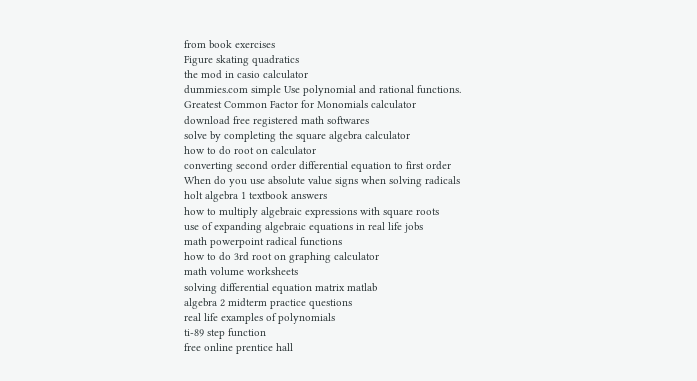from book exercises
Figure skating quadratics
the mod in casio calculator
dummies.com simple Use polynomial and rational functions.
Greatest Common Factor for Monomials calculator
download free registered math softwares
solve by completing the square algebra calculator
how to do root on calculator
converting second order differential equation to first order
When do you use absolute value signs when solving radicals
holt algebra 1 textbook answers
how to multiply algebraic expressions with square roots
use of expanding algebraic equations in real life jobs
math powerpoint radical functions
how to do 3rd root on graphing calculator
math volume worksheets
solving differential equation matrix matlab
algebra 2 midterm practice questions
real life examples of polynomials
ti-89 step function
free online prentice hall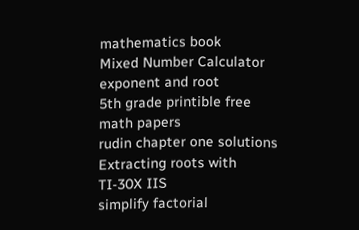mathematics book
Mixed Number Calculator
exponent and root
5th grade printible free math papers
rudin chapter one solutions
Extracting roots with TI-30X IIS
simplify factorial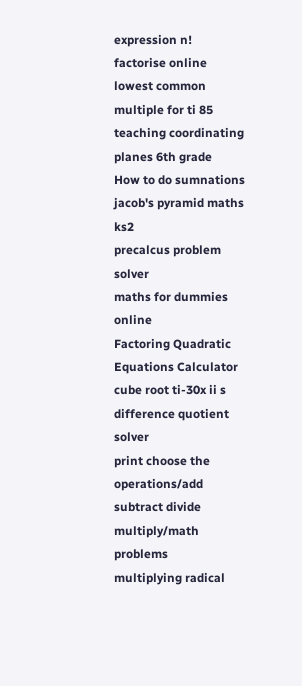expression n!
factorise online
lowest common multiple for ti 85
teaching coordinating planes 6th grade
How to do sumnations
jacob's pyramid maths ks2
precalcus problem solver
maths for dummies online
Factoring Quadratic Equations Calculator
cube root ti-30x ii s
difference quotient solver
print choose the operations/add subtract divide multiply/math problems
multiplying radical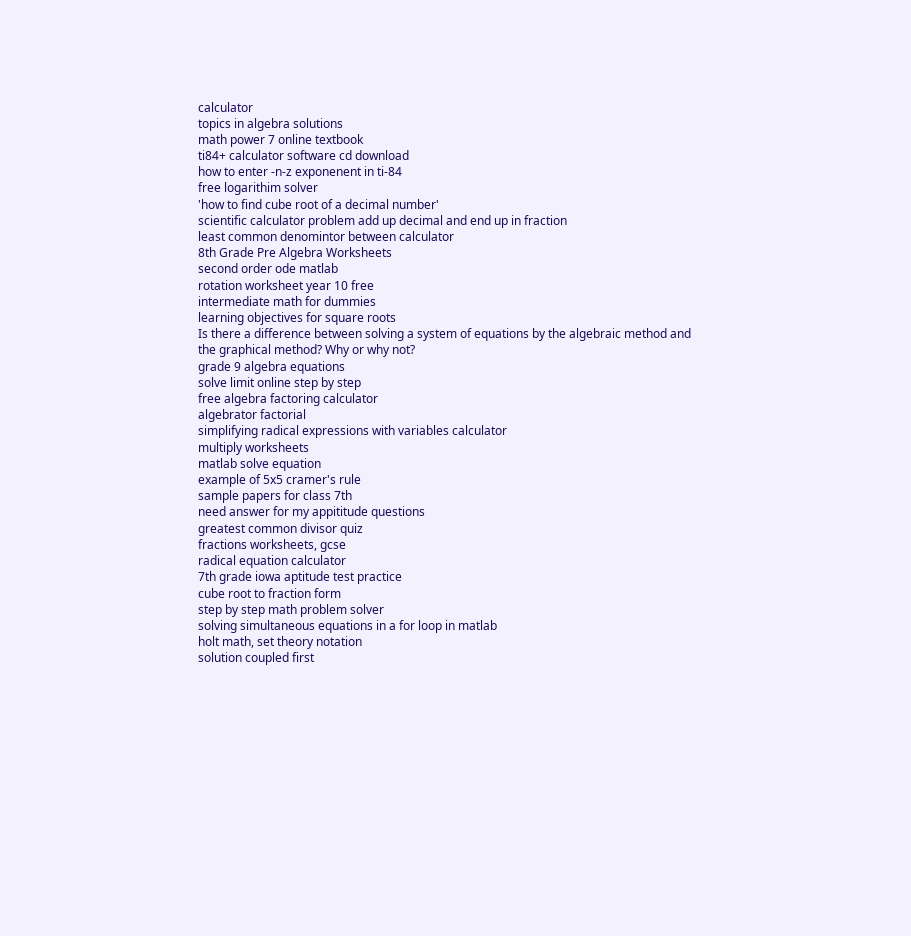calculator
topics in algebra solutions
math power 7 online textbook
ti84+ calculator software cd download
how to enter -n-z exponenent in ti-84
free logarithim solver
'how to find cube root of a decimal number'
scientific calculator problem add up decimal and end up in fraction
least common denomintor between calculator
8th Grade Pre Algebra Worksheets
second order ode matlab
rotation worksheet year 10 free
intermediate math for dummies
learning objectives for square roots
Is there a difference between solving a system of equations by the algebraic method and the graphical method? Why or why not?
grade 9 algebra equations
solve limit online step by step
free algebra factoring calculator
algebrator factorial
simplifying radical expressions with variables calculator
multiply worksheets
matlab solve equation
example of 5x5 cramer's rule
sample papers for class 7th
need answer for my appititude questions
greatest common divisor quiz
fractions worksheets, gcse
radical equation calculator
7th grade iowa aptitude test practice
cube root to fraction form
step by step math problem solver
solving simultaneous equations in a for loop in matlab
holt math, set theory notation
solution coupled first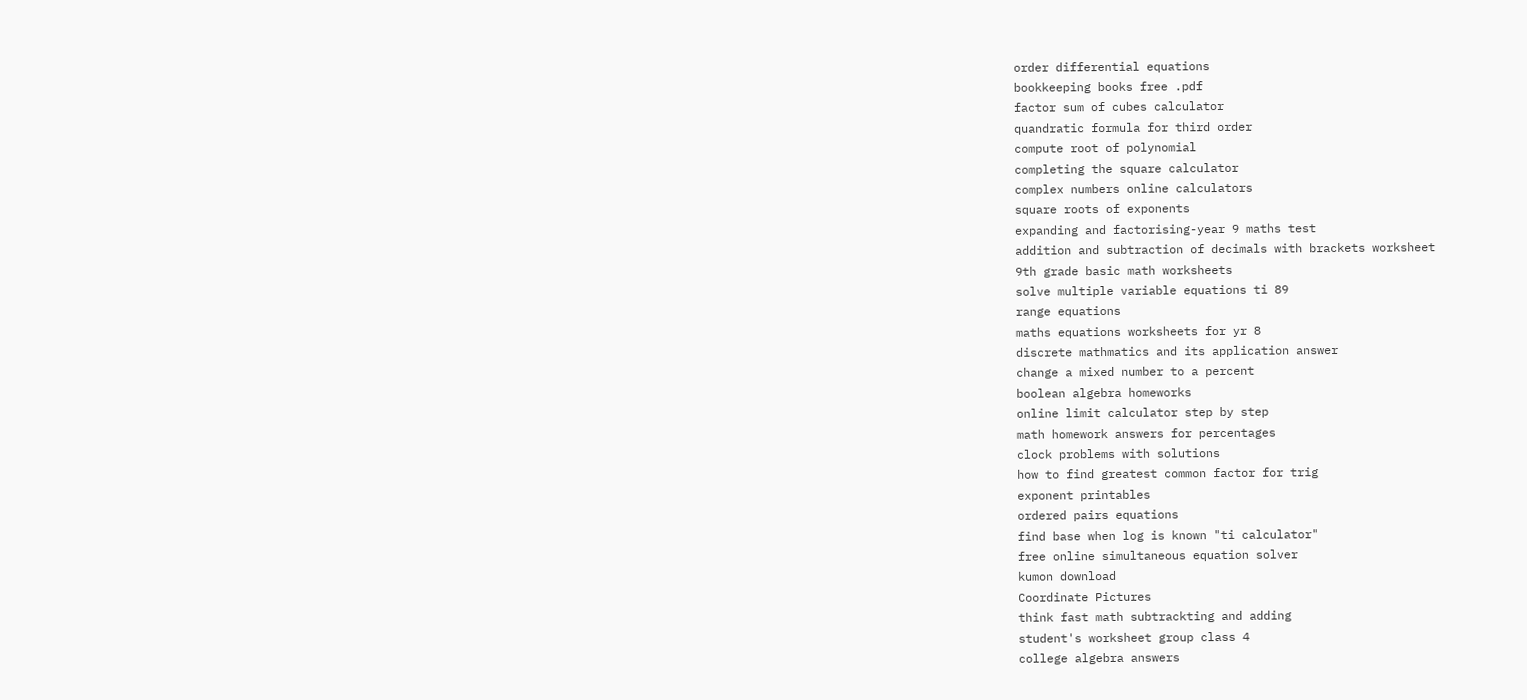order differential equations
bookkeeping books free .pdf
factor sum of cubes calculator
quandratic formula for third order
compute root of polynomial
completing the square calculator
complex numbers online calculators
square roots of exponents
expanding and factorising-year 9 maths test
addition and subtraction of decimals with brackets worksheet
9th grade basic math worksheets
solve multiple variable equations ti 89
range equations
maths equations worksheets for yr 8
discrete mathmatics and its application answer
change a mixed number to a percent
boolean algebra homeworks
online limit calculator step by step
math homework answers for percentages
clock problems with solutions
how to find greatest common factor for trig
exponent printables
ordered pairs equations
find base when log is known "ti calculator"
free online simultaneous equation solver
kumon download
Coordinate Pictures
think fast math subtrackting and adding
student's worksheet group class 4
college algebra answers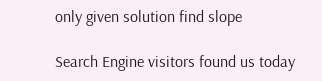only given solution find slope

Search Engine visitors found us today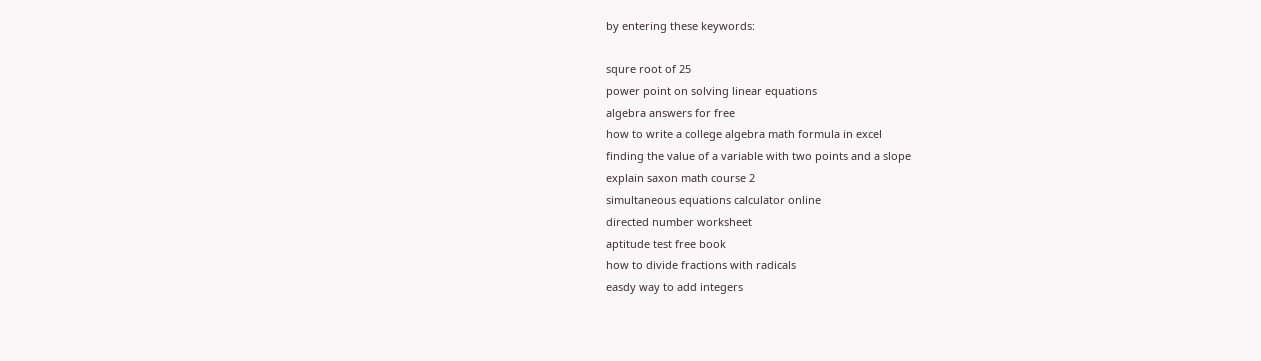by entering these keywords:

squre root of 25
power point on solving linear equations
algebra answers for free
how to write a college algebra math formula in excel
finding the value of a variable with two points and a slope
explain saxon math course 2
simultaneous equations calculator online
directed number worksheet
aptitude test free book
how to divide fractions with radicals
easdy way to add integers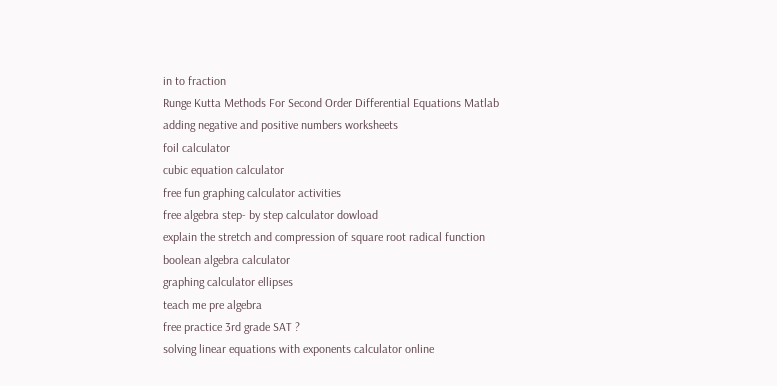in to fraction
Runge Kutta Methods For Second Order Differential Equations Matlab
adding negative and positive numbers worksheets
foil calculator
cubic equation calculator
free fun graphing calculator activities
free algebra step- by step calculator dowload
explain the stretch and compression of square root radical function
boolean algebra calculator
graphing calculator ellipses
teach me pre algebra
free practice 3rd grade SAT ?
solving linear equations with exponents calculator online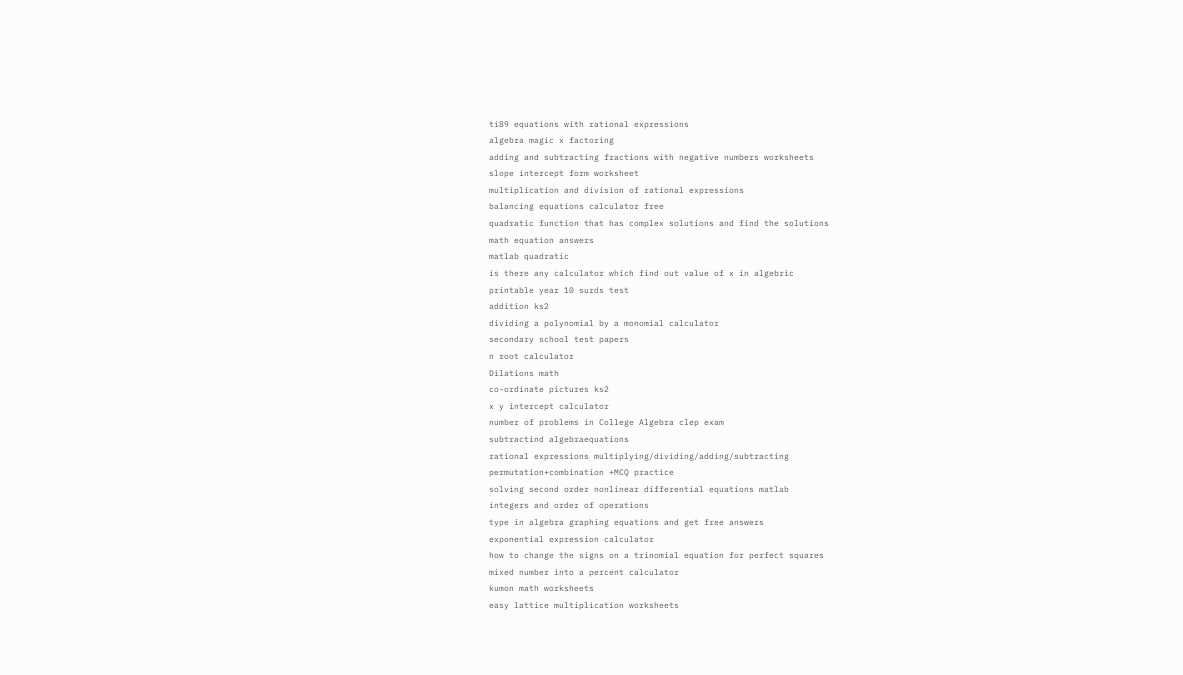ti89 equations with rational expressions
algebra magic x factoring
adding and subtracting fractions with negative numbers worksheets
slope intercept form worksheet
multiplication and division of rational expressions
balancing equations calculator free
quadratic function that has complex solutions and find the solutions
math equation answers
matlab quadratic
is there any calculator which find out value of x in algebric
printable year 10 surds test
addition ks2
dividing a polynomial by a monomial calculator
secondary school test papers
n root calculator
Dilations math
co-ordinate pictures ks2
x y intercept calculator
number of problems in College Algebra clep exam
subtractind algebraequations
rational expressions multiplying/dividing/adding/subtracting
permutation+combination +MCQ practice
solving second order nonlinear differential equations matlab
integers and order of operations
type in algebra graphing equations and get free answers
exponential expression calculator
how to change the signs on a trinomial equation for perfect squares
mixed number into a percent calculator
kumon math worksheets
easy lattice multiplication worksheets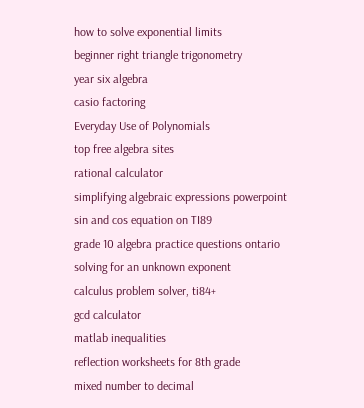how to solve exponential limits
beginner right triangle trigonometry
year six algebra
casio factoring
Everyday Use of Polynomials
top free algebra sites
rational calculator
simplifying algebraic expressions powerpoint
sin and cos equation on TI89
grade 10 algebra practice questions ontario
solving for an unknown exponent
calculus problem solver, ti84+
gcd calculator
matlab inequalities
reflection worksheets for 8th grade
mixed number to decimal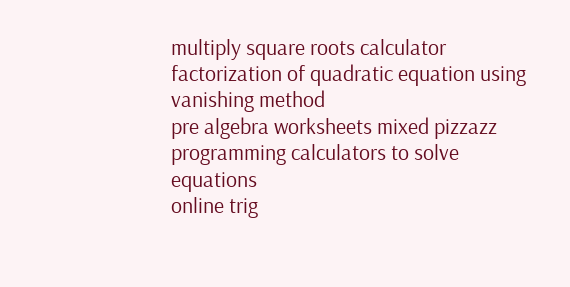multiply square roots calculator
factorization of quadratic equation using vanishing method
pre algebra worksheets mixed pizzazz
programming calculators to solve equations
online trig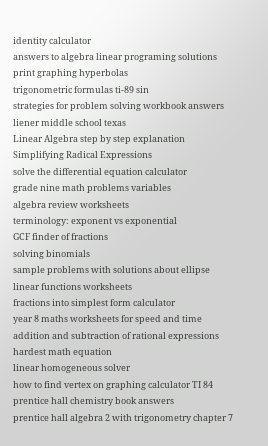identity calculator
answers to algebra linear programing solutions
print graphing hyperbolas
trigonometric formulas ti-89 sin
strategies for problem solving workbook answers
liener middle school texas
Linear Algebra step by step explanation
Simplifying Radical Expressions
solve the differential equation calculator
grade nine math problems variables
algebra review worksheets
terminology: exponent vs exponential
GCF finder of fractions
solving binomials
sample problems with solutions about ellipse
linear functions worksheets
fractions into simplest form calculator
year 8 maths worksheets for speed and time
addition and subtraction of rational expressions
hardest math equation
linear homogeneous solver
how to find vertex on graphing calculator TI 84
prentice hall chemistry book answers
prentice hall algebra 2 with trigonometry chapter 7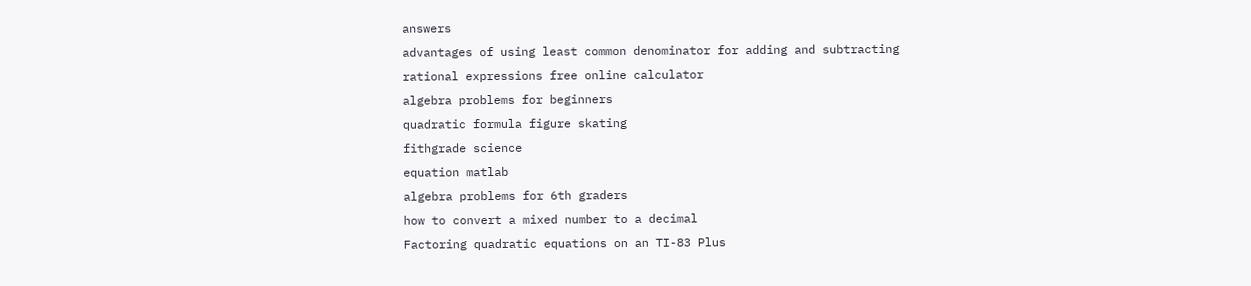answers
advantages of using least common denominator for adding and subtracting
rational expressions free online calculator
algebra problems for beginners
quadratic formula figure skating
fithgrade science
equation matlab
algebra problems for 6th graders
how to convert a mixed number to a decimal
Factoring quadratic equations on an TI-83 Plus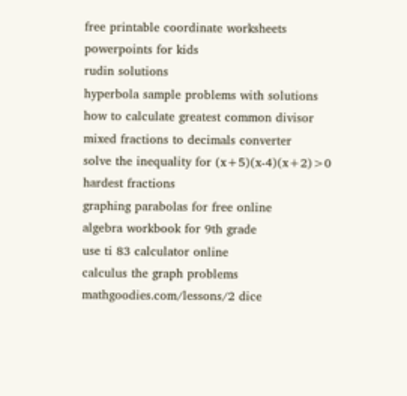free printable coordinate worksheets
powerpoints for kids
rudin solutions
hyperbola sample problems with solutions
how to calculate greatest common divisor
mixed fractions to decimals converter
solve the inequality for (x+5)(x-4)(x+2)>0
hardest fractions
graphing parabolas for free online
algebra workbook for 9th grade
use ti 83 calculator online
calculus the graph problems
mathgoodies.com/lessons/2 dice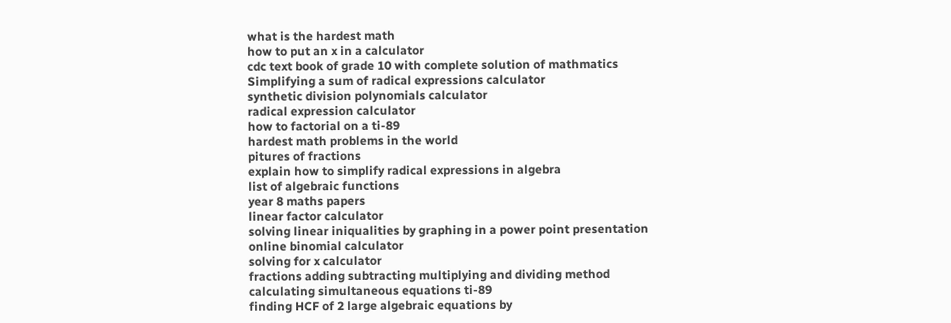what is the hardest math
how to put an x in a calculator
cdc text book of grade 10 with complete solution of mathmatics
Simplifying a sum of radical expressions calculator
synthetic division polynomials calculator
radical expression calculator
how to factorial on a ti-89
hardest math problems in the world
pitures of fractions
explain how to simplify radical expressions in algebra
list of algebraic functions
year 8 maths papers
linear factor calculator
solving linear iniqualities by graphing in a power point presentation
online binomial calculator
solving for x calculator
fractions adding subtracting multiplying and dividing method
calculating simultaneous equations ti-89
finding HCF of 2 large algebraic equations by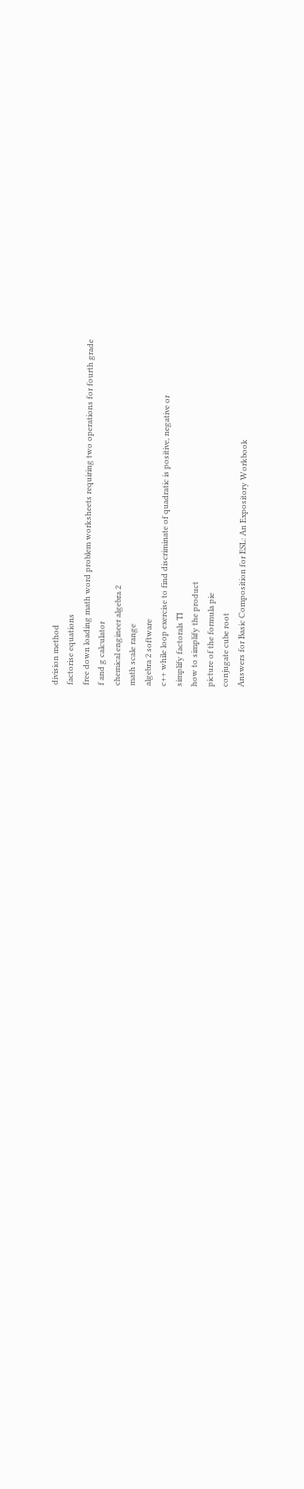division method
factorise equations
free down loading math word problem worksheets requiring two operations for fourth grade
f and g calculator
chemical engineer algebra 2
math scale range
algebra 2 software
c++ while loop exercise to find discriminate of quadratic is positive, negative or
simplify factorals TI
how to simplify the product
picture of the formula pie
conjugate cube root
Answers for Basic Composition for ESL: An Expository Workbook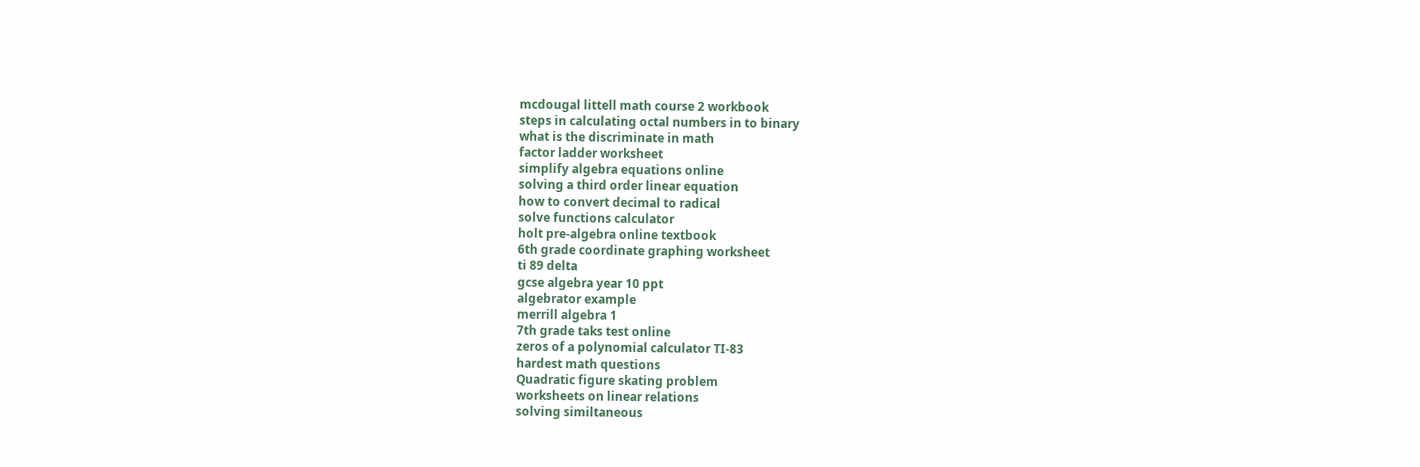mcdougal littell math course 2 workbook
steps in calculating octal numbers in to binary
what is the discriminate in math
factor ladder worksheet
simplify algebra equations online
solving a third order linear equation
how to convert decimal to radical
solve functions calculator
holt pre-algebra online textbook
6th grade coordinate graphing worksheet
ti 89 delta
gcse algebra year 10 ppt
algebrator example
merrill algebra 1
7th grade taks test online
zeros of a polynomial calculator TI-83
hardest math questions
Quadratic figure skating problem
worksheets on linear relations
solving similtaneous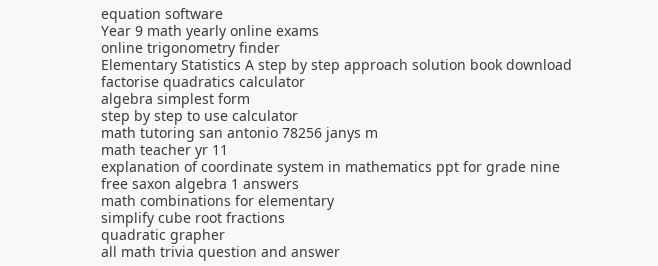equation software
Year 9 math yearly online exams
online trigonometry finder
Elementary Statistics A step by step approach solution book download
factorise quadratics calculator
algebra simplest form
step by step to use calculator
math tutoring san antonio 78256 janys m
math teacher yr 11
explanation of coordinate system in mathematics ppt for grade nine
free saxon algebra 1 answers
math combinations for elementary
simplify cube root fractions
quadratic grapher
all math trivia question and answer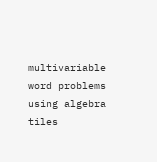multivariable word problems
using algebra tiles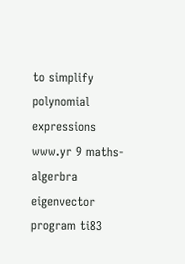to simplify polynomial expressions
www.yr 9 maths-algerbra
eigenvector program ti83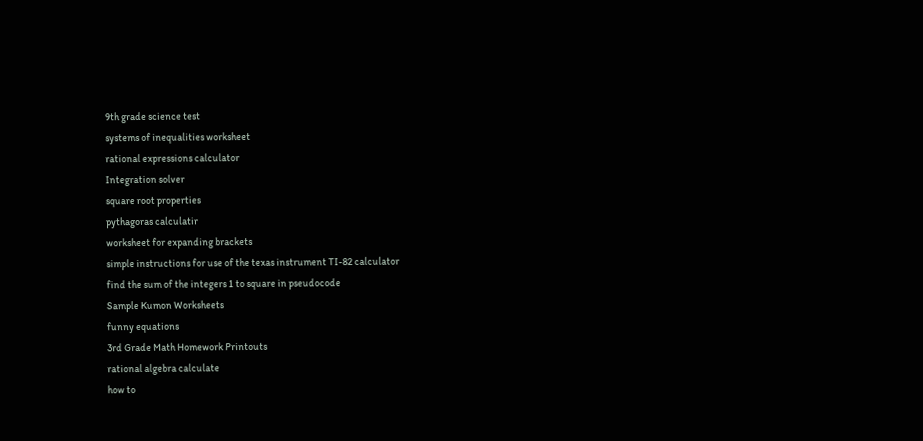9th grade science test
systems of inequalities worksheet
rational expressions calculator
Integration solver
square root properties
pythagoras calculatir
worksheet for expanding brackets
simple instructions for use of the texas instrument TI-82 calculator
find the sum of the integers 1 to square in pseudocode
Sample Kumon Worksheets
funny equations
3rd Grade Math Homework Printouts
rational algebra calculate
how to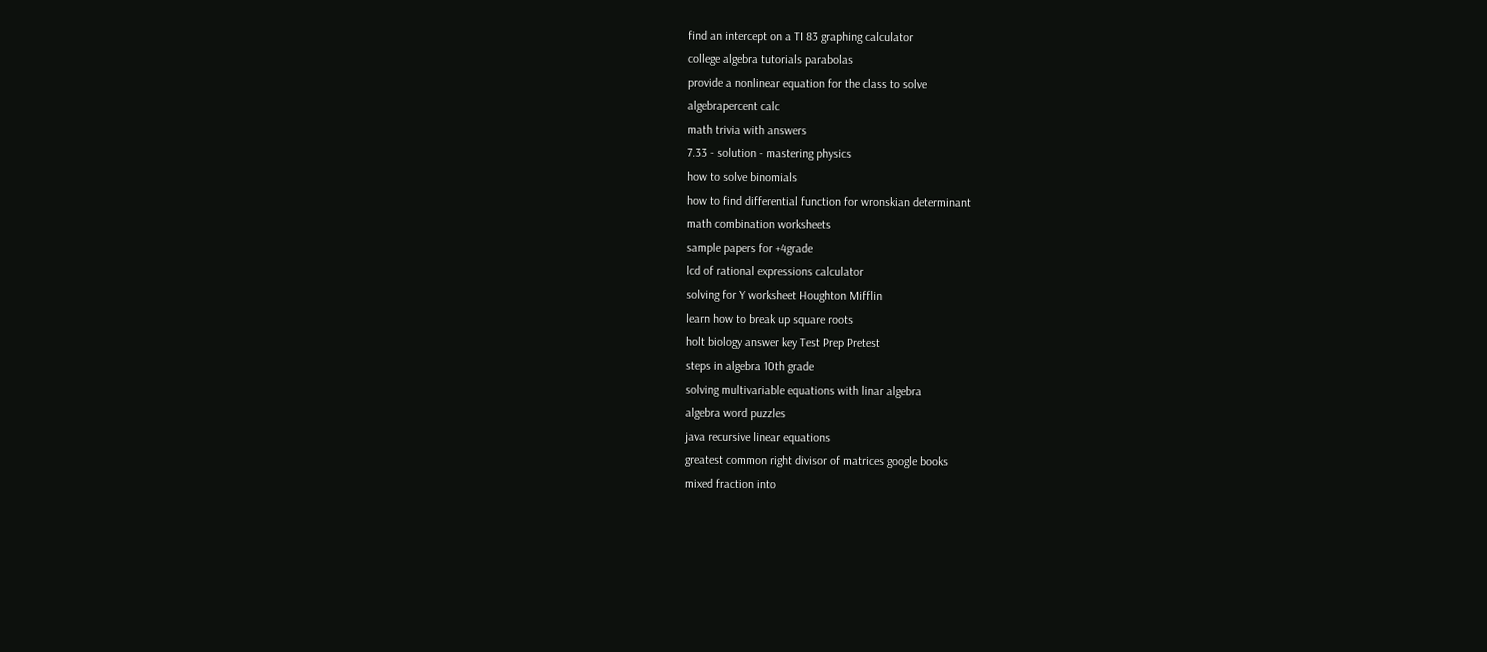find an intercept on a TI 83 graphing calculator
college algebra tutorials parabolas
provide a nonlinear equation for the class to solve
algebrapercent calc
math trivia with answers
7.33 - solution - mastering physics
how to solve binomials
how to find differential function for wronskian determinant
math combination worksheets
sample papers for +4grade
lcd of rational expressions calculator
solving for Y worksheet Houghton Mifflin
learn how to break up square roots
holt biology answer key Test Prep Pretest
steps in algebra 10th grade
solving multivariable equations with linar algebra
algebra word puzzles
java recursive linear equations
greatest common right divisor of matrices google books
mixed fraction into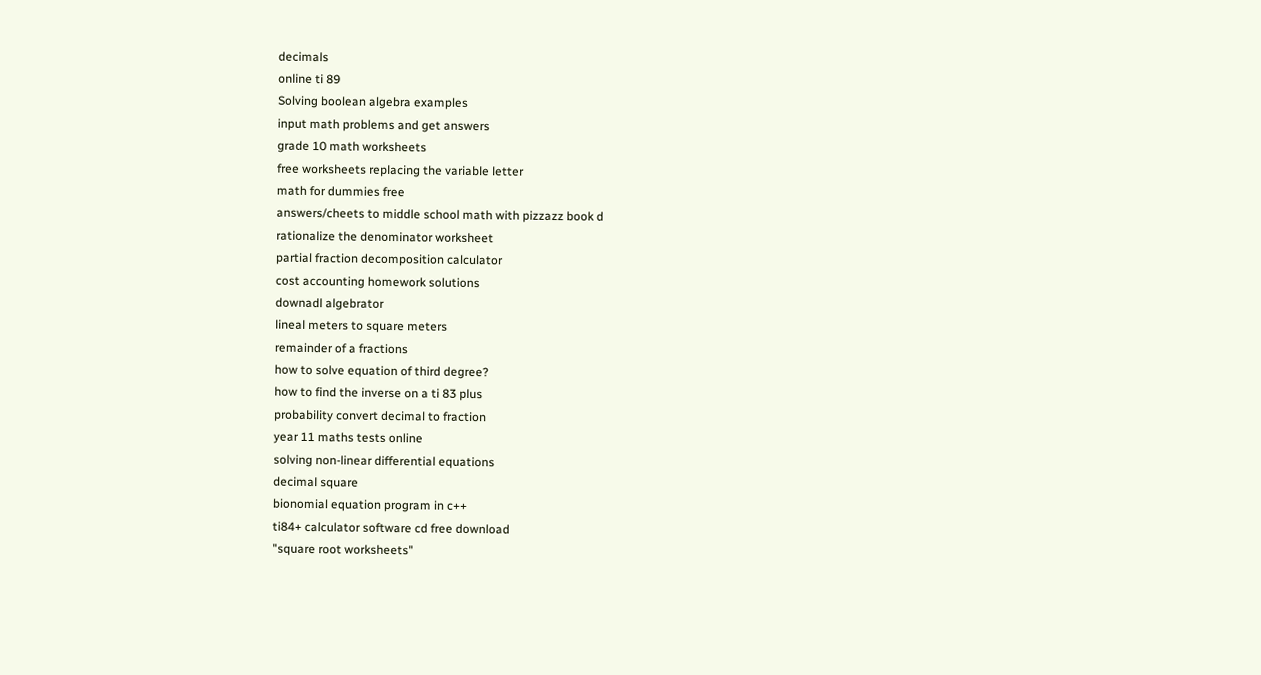decimals
online ti 89
Solving boolean algebra examples
input math problems and get answers
grade 10 math worksheets
free worksheets replacing the variable letter
math for dummies free
answers/cheets to middle school math with pizzazz book d
rationalize the denominator worksheet
partial fraction decomposition calculator
cost accounting homework solutions
downadl algebrator
lineal meters to square meters
remainder of a fractions
how to solve equation of third degree?
how to find the inverse on a ti 83 plus
probability convert decimal to fraction
year 11 maths tests online
solving non-linear differential equations
decimal square
bionomial equation program in c++
ti84+ calculator software cd free download
"square root worksheets"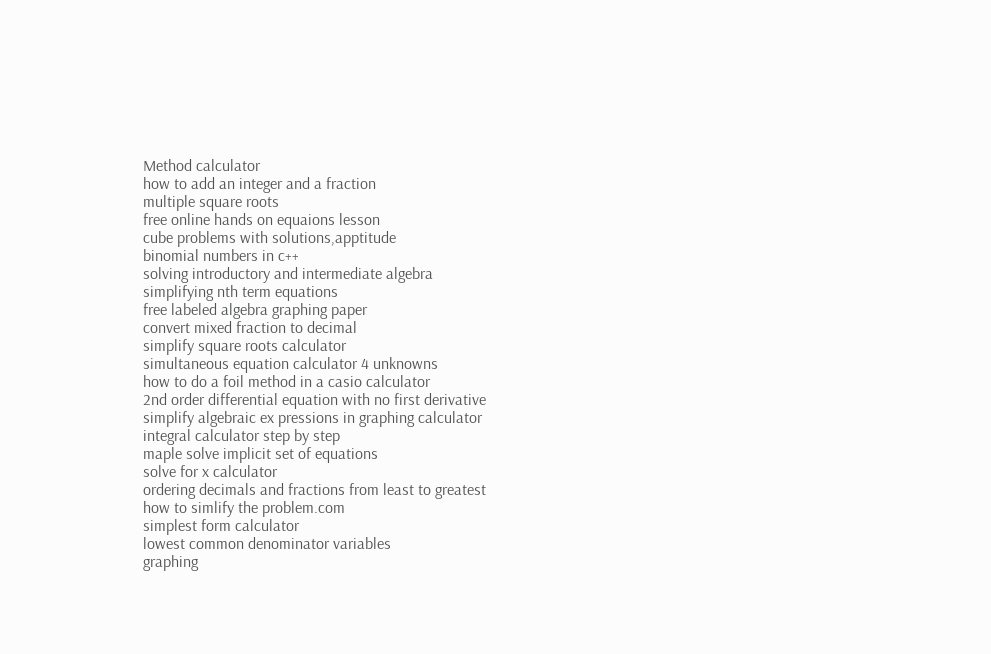Method calculator
how to add an integer and a fraction
multiple square roots
free online hands on equaions lesson
cube problems with solutions,apptitude
binomial numbers in c++
solving introductory and intermediate algebra
simplifying nth term equations
free labeled algebra graphing paper
convert mixed fraction to decimal
simplify square roots calculator
simultaneous equation calculator 4 unknowns
how to do a foil method in a casio calculator
2nd order differential equation with no first derivative
simplify algebraic ex pressions in graphing calculator
integral calculator step by step
maple solve implicit set of equations
solve for x calculator
ordering decimals and fractions from least to greatest
how to simlify the problem.com
simplest form calculator
lowest common denominator variables
graphing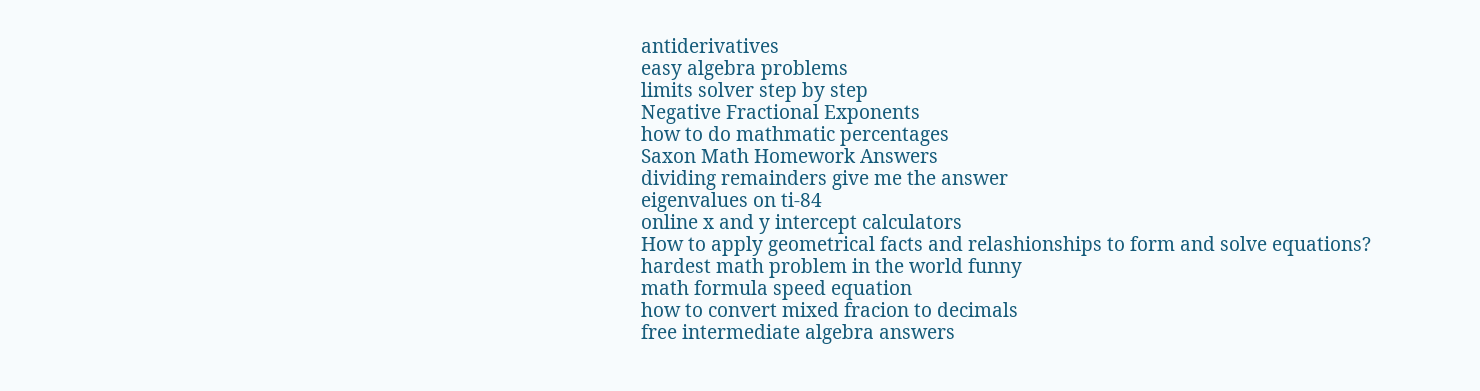antiderivatives
easy algebra problems
limits solver step by step
Negative Fractional Exponents
how to do mathmatic percentages
Saxon Math Homework Answers
dividing remainders give me the answer
eigenvalues on ti-84
online x and y intercept calculators
How to apply geometrical facts and relashionships to form and solve equations?
hardest math problem in the world funny
math formula speed equation
how to convert mixed fracion to decimals
free intermediate algebra answers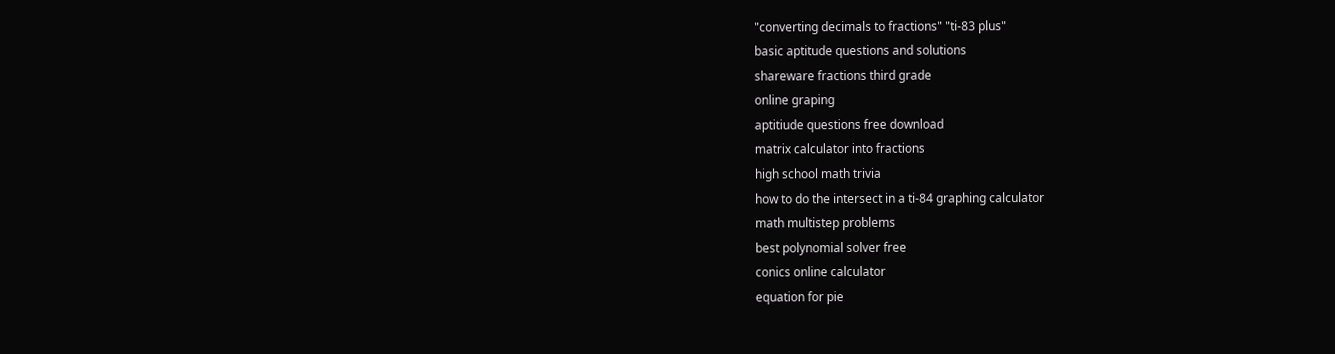"converting decimals to fractions" "ti-83 plus"
basic aptitude questions and solutions
shareware fractions third grade
online graping
aptitiude questions free download
matrix calculator into fractions
high school math trivia
how to do the intersect in a ti-84 graphing calculator
math multistep problems
best polynomial solver free
conics online calculator
equation for pie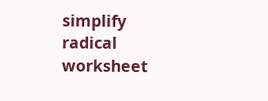simplify radical worksheet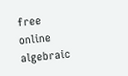free online algebraic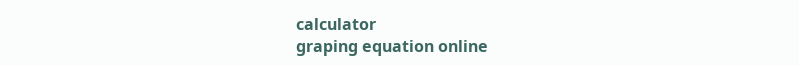calculator
graping equation online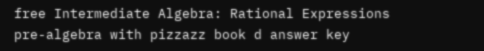free Intermediate Algebra: Rational Expressions
pre-algebra with pizzazz book d answer key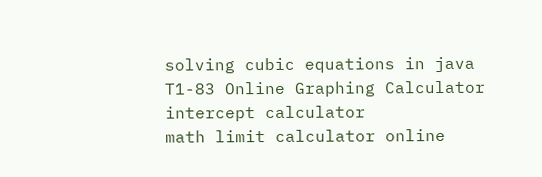solving cubic equations in java
T1-83 Online Graphing Calculator
intercept calculator
math limit calculator online